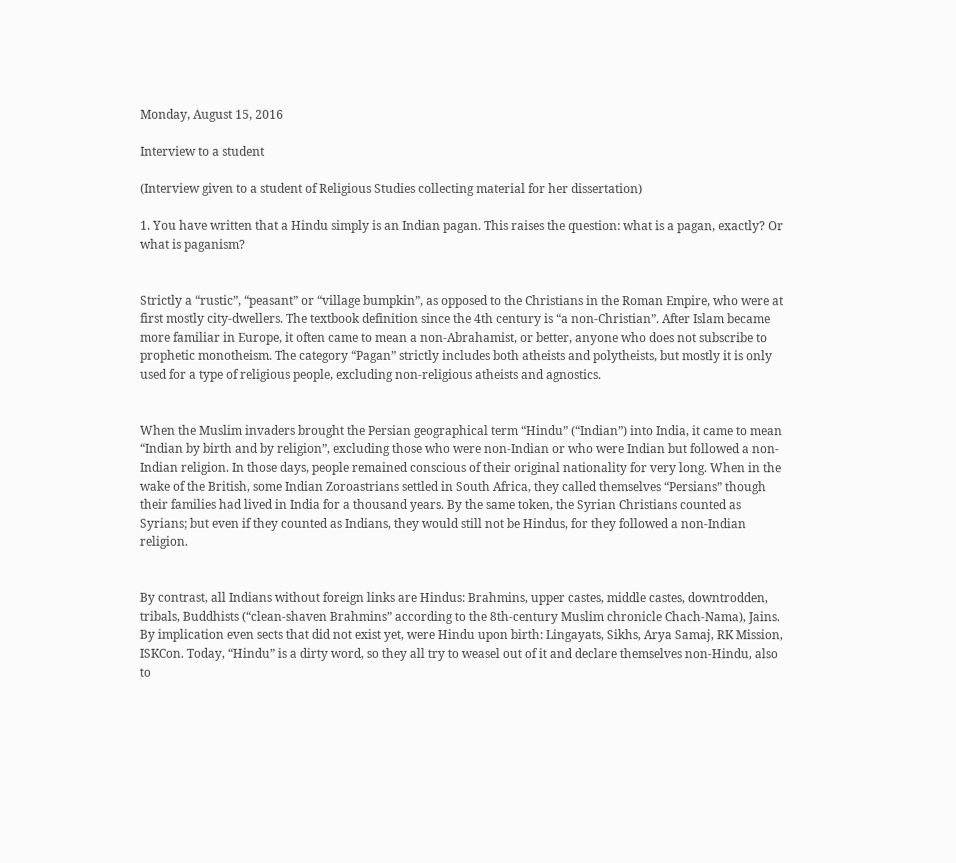Monday, August 15, 2016

Interview to a student

(Interview given to a student of Religious Studies collecting material for her dissertation)

1. You have written that a Hindu simply is an Indian pagan. This raises the question: what is a pagan, exactly? Or what is paganism?


Strictly a “rustic”, “peasant” or “village bumpkin”, as opposed to the Christians in the Roman Empire, who were at first mostly city-dwellers. The textbook definition since the 4th century is “a non-Christian”. After Islam became more familiar in Europe, it often came to mean a non-Abrahamist, or better, anyone who does not subscribe to prophetic monotheism. The category “Pagan” strictly includes both atheists and polytheists, but mostly it is only used for a type of religious people, excluding non-religious atheists and agnostics.


When the Muslim invaders brought the Persian geographical term “Hindu” (“Indian”) into India, it came to mean “Indian by birth and by religion”, excluding those who were non-Indian or who were Indian but followed a non-Indian religion. In those days, people remained conscious of their original nationality for very long. When in the wake of the British, some Indian Zoroastrians settled in South Africa, they called themselves “Persians” though their families had lived in India for a thousand years. By the same token, the Syrian Christians counted as Syrians; but even if they counted as Indians, they would still not be Hindus, for they followed a non-Indian religion.


By contrast, all Indians without foreign links are Hindus: Brahmins, upper castes, middle castes, downtrodden, tribals, Buddhists (“clean-shaven Brahmins” according to the 8th-century Muslim chronicle Chach-Nama), Jains. By implication even sects that did not exist yet, were Hindu upon birth: Lingayats, Sikhs, Arya Samaj, RK Mission, ISKCon. Today, “Hindu” is a dirty word, so they all try to weasel out of it and declare themselves non-Hindu, also to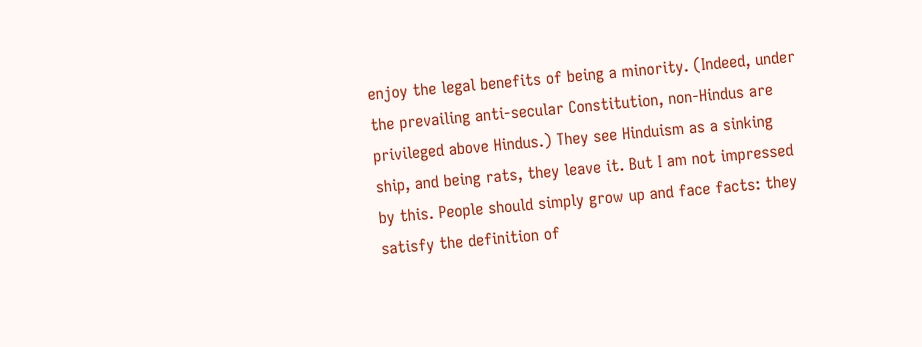enjoy the legal benefits of being a minority. (Indeed, under the prevailing anti-secular Constitution, non-Hindus are privileged above Hindus.) They see Hinduism as a sinking ship, and being rats, they leave it. But I am not impressed by this. People should simply grow up and face facts: they satisfy the definition of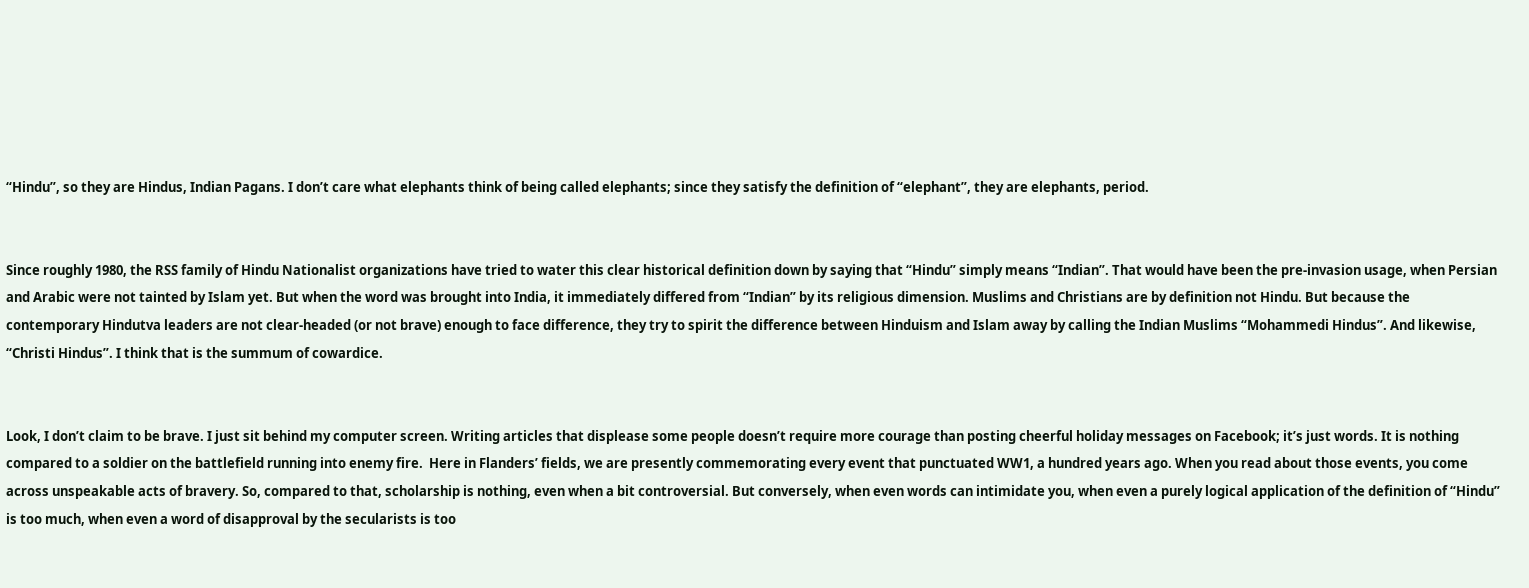“Hindu”, so they are Hindus, Indian Pagans. I don’t care what elephants think of being called elephants; since they satisfy the definition of “elephant”, they are elephants, period.


Since roughly 1980, the RSS family of Hindu Nationalist organizations have tried to water this clear historical definition down by saying that “Hindu” simply means “Indian”. That would have been the pre-invasion usage, when Persian and Arabic were not tainted by Islam yet. But when the word was brought into India, it immediately differed from “Indian” by its religious dimension. Muslims and Christians are by definition not Hindu. But because the contemporary Hindutva leaders are not clear-headed (or not brave) enough to face difference, they try to spirit the difference between Hinduism and Islam away by calling the Indian Muslims “Mohammedi Hindus”. And likewise, “Christi Hindus”. I think that is the summum of cowardice.


Look, I don’t claim to be brave. I just sit behind my computer screen. Writing articles that displease some people doesn’t require more courage than posting cheerful holiday messages on Facebook; it’s just words. It is nothing compared to a soldier on the battlefield running into enemy fire.  Here in Flanders’ fields, we are presently commemorating every event that punctuated WW1, a hundred years ago. When you read about those events, you come across unspeakable acts of bravery. So, compared to that, scholarship is nothing, even when a bit controversial. But conversely, when even words can intimidate you, when even a purely logical application of the definition of “Hindu” is too much, when even a word of disapproval by the secularists is too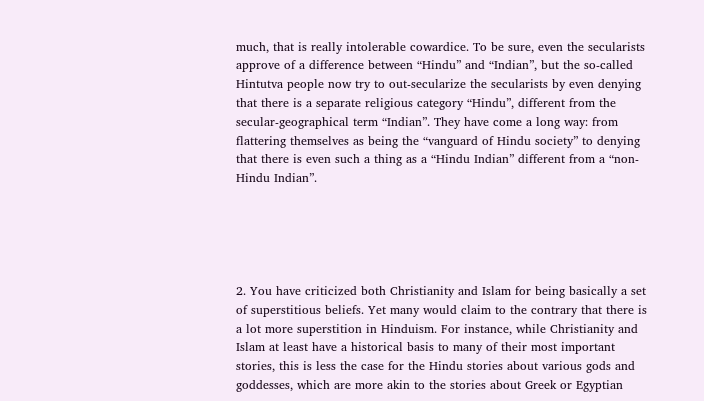much, that is really intolerable cowardice. To be sure, even the secularists approve of a difference between “Hindu” and “Indian”, but the so-called Hintutva people now try to out-secularize the secularists by even denying that there is a separate religious category “Hindu”, different from the secular-geographical term “Indian”. They have come a long way: from flattering themselves as being the “vanguard of Hindu society” to denying that there is even such a thing as a “Hindu Indian” different from a “non-Hindu Indian”.





2. You have criticized both Christianity and Islam for being basically a set of superstitious beliefs. Yet many would claim to the contrary that there is a lot more superstition in Hinduism. For instance, while Christianity and Islam at least have a historical basis to many of their most important stories, this is less the case for the Hindu stories about various gods and goddesses, which are more akin to the stories about Greek or Egyptian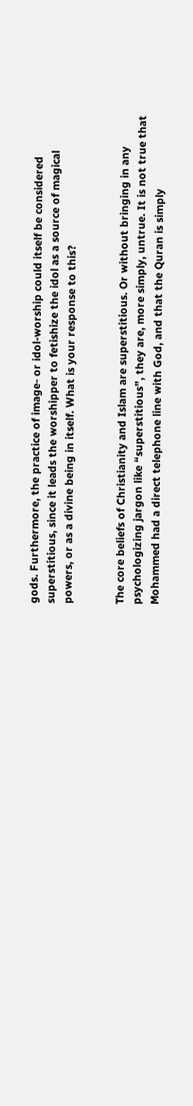gods. Furthermore, the practice of image- or idol-worship could itself be considered superstitious, since it leads the worshipper to fetishize the idol as a source of magical powers, or as a divine being in itself. What is your response to this?


The core beliefs of Christianity and Islam are superstitious. Or without bringing in any psychologizing jargon like “superstitious”, they are, more simply, untrue. It is not true that Mohammed had a direct telephone line with God, and that the Quran is simply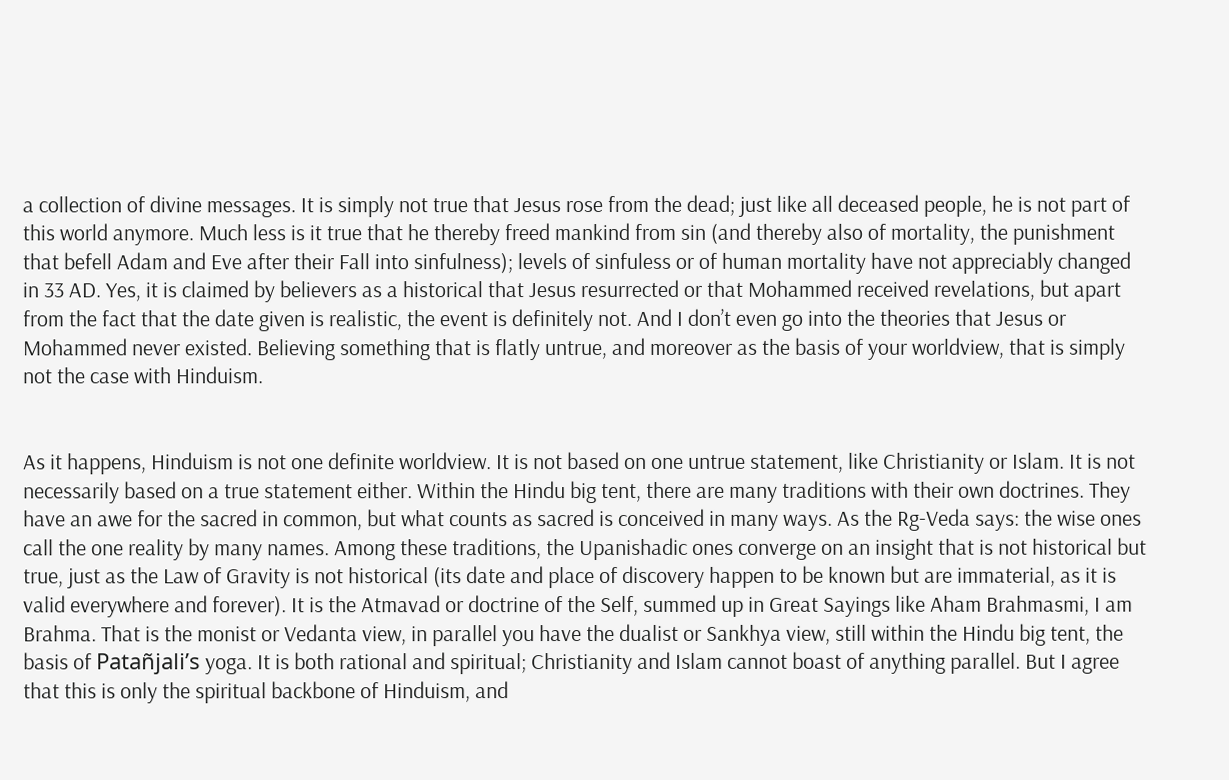a collection of divine messages. It is simply not true that Jesus rose from the dead; just like all deceased people, he is not part of this world anymore. Much less is it true that he thereby freed mankind from sin (and thereby also of mortality, the punishment that befell Adam and Eve after their Fall into sinfulness); levels of sinfuless or of human mortality have not appreciably changed in 33 AD. Yes, it is claimed by believers as a historical that Jesus resurrected or that Mohammed received revelations, but apart from the fact that the date given is realistic, the event is definitely not. And I don’t even go into the theories that Jesus or Mohammed never existed. Believing something that is flatly untrue, and moreover as the basis of your worldview, that is simply not the case with Hinduism.


As it happens, Hinduism is not one definite worldview. It is not based on one untrue statement, like Christianity or Islam. It is not necessarily based on a true statement either. Within the Hindu big tent, there are many traditions with their own doctrines. They have an awe for the sacred in common, but what counts as sacred is conceived in many ways. As the Rg-Veda says: the wise ones call the one reality by many names. Among these traditions, the Upanishadic ones converge on an insight that is not historical but true, just as the Law of Gravity is not historical (its date and place of discovery happen to be known but are immaterial, as it is valid everywhere and forever). It is the Atmavad or doctrine of the Self, summed up in Great Sayings like Aham Brahmasmi, I am Brahma. That is the monist or Vedanta view, in parallel you have the dualist or Sankhya view, still within the Hindu big tent, the basis of Patañjali’s yoga. It is both rational and spiritual; Christianity and Islam cannot boast of anything parallel. But I agree that this is only the spiritual backbone of Hinduism, and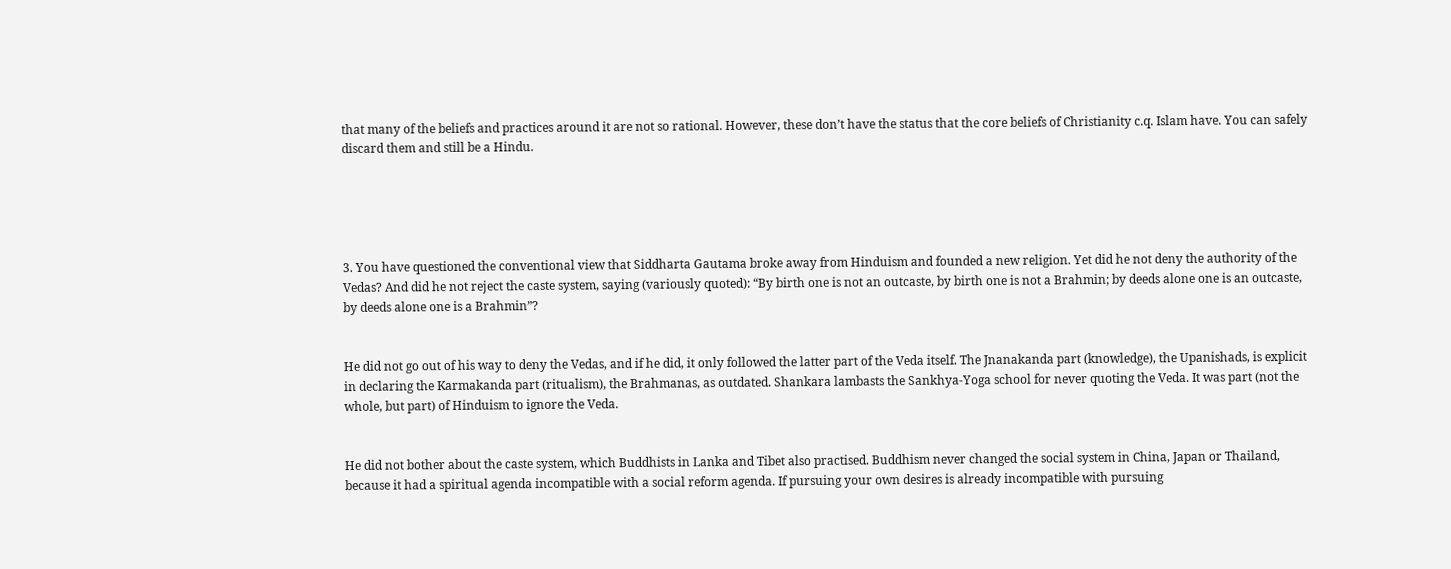that many of the beliefs and practices around it are not so rational. However, these don’t have the status that the core beliefs of Christianity c.q. Islam have. You can safely discard them and still be a Hindu.





3. You have questioned the conventional view that Siddharta Gautama broke away from Hinduism and founded a new religion. Yet did he not deny the authority of the Vedas? And did he not reject the caste system, saying (variously quoted): “By birth one is not an outcaste, by birth one is not a Brahmin; by deeds alone one is an outcaste, by deeds alone one is a Brahmin”?


He did not go out of his way to deny the Vedas, and if he did, it only followed the latter part of the Veda itself. The Jnanakanda part (knowledge), the Upanishads, is explicit in declaring the Karmakanda part (ritualism), the Brahmanas, as outdated. Shankara lambasts the Sankhya-Yoga school for never quoting the Veda. It was part (not the whole, but part) of Hinduism to ignore the Veda.


He did not bother about the caste system, which Buddhists in Lanka and Tibet also practised. Buddhism never changed the social system in China, Japan or Thailand, because it had a spiritual agenda incompatible with a social reform agenda. If pursuing your own desires is already incompatible with pursuing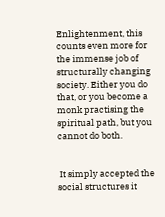Enlightenment, this counts even more for the immense job of structurally changing society. Either you do that, or you become a monk practising the spiritual path, but you cannot do both.


 It simply accepted the social structures it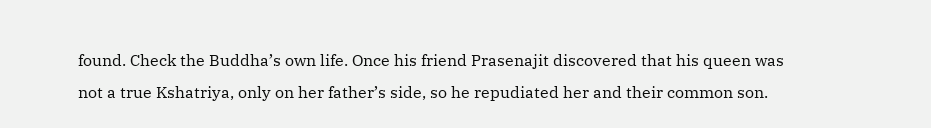found. Check the Buddha’s own life. Once his friend Prasenajit discovered that his queen was not a true Kshatriya, only on her father’s side, so he repudiated her and their common son.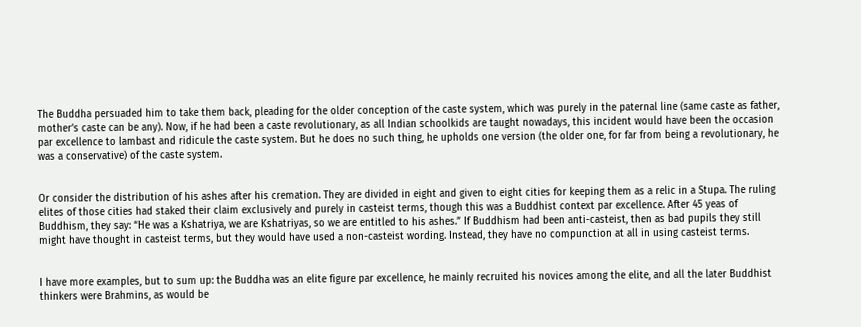The Buddha persuaded him to take them back, pleading for the older conception of the caste system, which was purely in the paternal line (same caste as father, mother’s caste can be any). Now, if he had been a caste revolutionary, as all Indian schoolkids are taught nowadays, this incident would have been the occasion par excellence to lambast and ridicule the caste system. But he does no such thing, he upholds one version (the older one, for far from being a revolutionary, he was a conservative) of the caste system.


Or consider the distribution of his ashes after his cremation. They are divided in eight and given to eight cities for keeping them as a relic in a Stupa. The ruling elites of those cities had staked their claim exclusively and purely in casteist terms, though this was a Buddhist context par excellence. After 45 yeas of Buddhism, they say: “He was a Kshatriya, we are Kshatriyas, so we are entitled to his ashes.” If Buddhism had been anti-casteist, then as bad pupils they still might have thought in casteist terms, but they would have used a non-casteist wording. Instead, they have no compunction at all in using casteist terms.


I have more examples, but to sum up: the Buddha was an elite figure par excellence, he mainly recruited his novices among the elite, and all the later Buddhist thinkers were Brahmins, as would be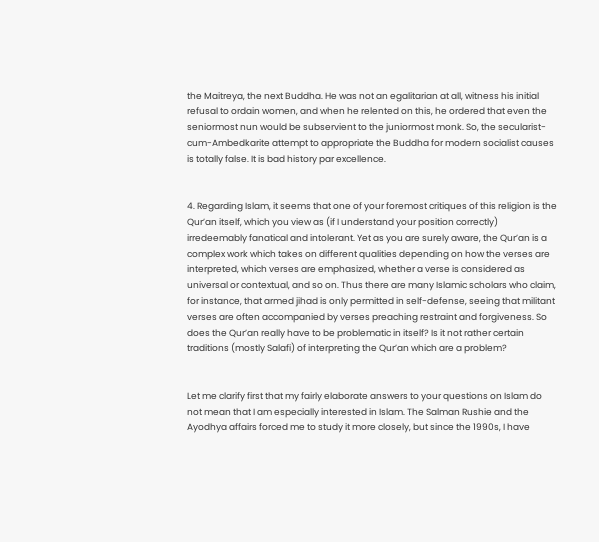the Maitreya, the next Buddha. He was not an egalitarian at all, witness his initial refusal to ordain women, and when he relented on this, he ordered that even the seniormost nun would be subservient to the juniormost monk. So, the secularist-cum-Ambedkarite attempt to appropriate the Buddha for modern socialist causes is totally false. It is bad history par excellence.


4. Regarding Islam, it seems that one of your foremost critiques of this religion is the Qur’an itself, which you view as (if I understand your position correctly) irredeemably fanatical and intolerant. Yet as you are surely aware, the Qur’an is a complex work which takes on different qualities depending on how the verses are interpreted, which verses are emphasized, whether a verse is considered as universal or contextual, and so on. Thus there are many Islamic scholars who claim, for instance, that armed jihad is only permitted in self-defense, seeing that militant verses are often accompanied by verses preaching restraint and forgiveness. So does the Qur’an really have to be problematic in itself? Is it not rather certain traditions (mostly Salafi) of interpreting the Qur’an which are a problem?


Let me clarify first that my fairly elaborate answers to your questions on Islam do not mean that I am especially interested in Islam. The Salman Rushie and the Ayodhya affairs forced me to study it more closely, but since the 1990s, I have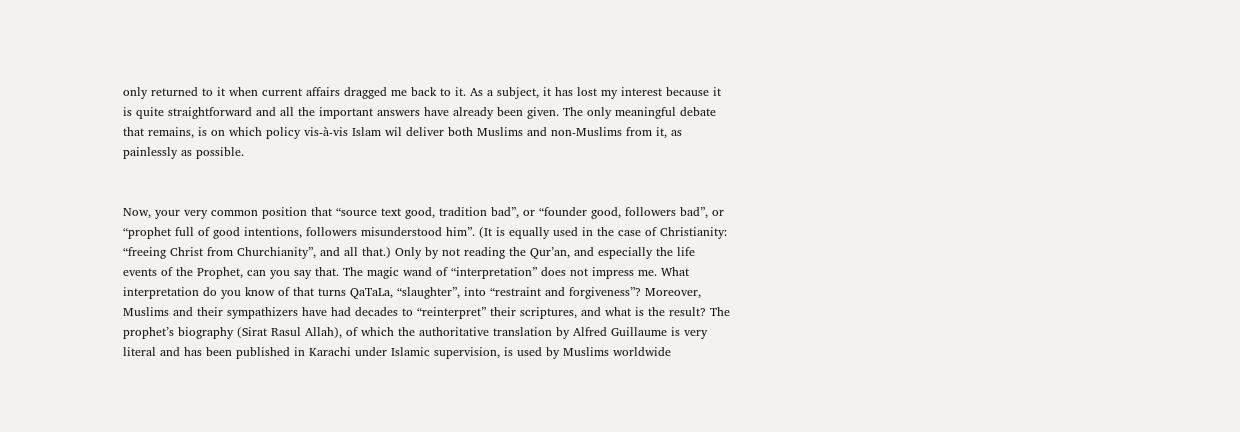only returned to it when current affairs dragged me back to it. As a subject, it has lost my interest because it is quite straightforward and all the important answers have already been given. The only meaningful debate that remains, is on which policy vis-à-vis Islam wil deliver both Muslims and non-Muslims from it, as painlessly as possible.


Now, your very common position that “source text good, tradition bad”, or “founder good, followers bad”, or “prophet full of good intentions, followers misunderstood him”. (It is equally used in the case of Christianity: “freeing Christ from Churchianity”, and all that.) Only by not reading the Qur’an, and especially the life events of the Prophet, can you say that. The magic wand of “interpretation” does not impress me. What interpretation do you know of that turns QaTaLa, “slaughter”, into “restraint and forgiveness”? Moreover, Muslims and their sympathizers have had decades to “reinterpret” their scriptures, and what is the result? The prophet’s biography (Sirat Rasul Allah), of which the authoritative translation by Alfred Guillaume is very literal and has been published in Karachi under Islamic supervision, is used by Muslims worldwide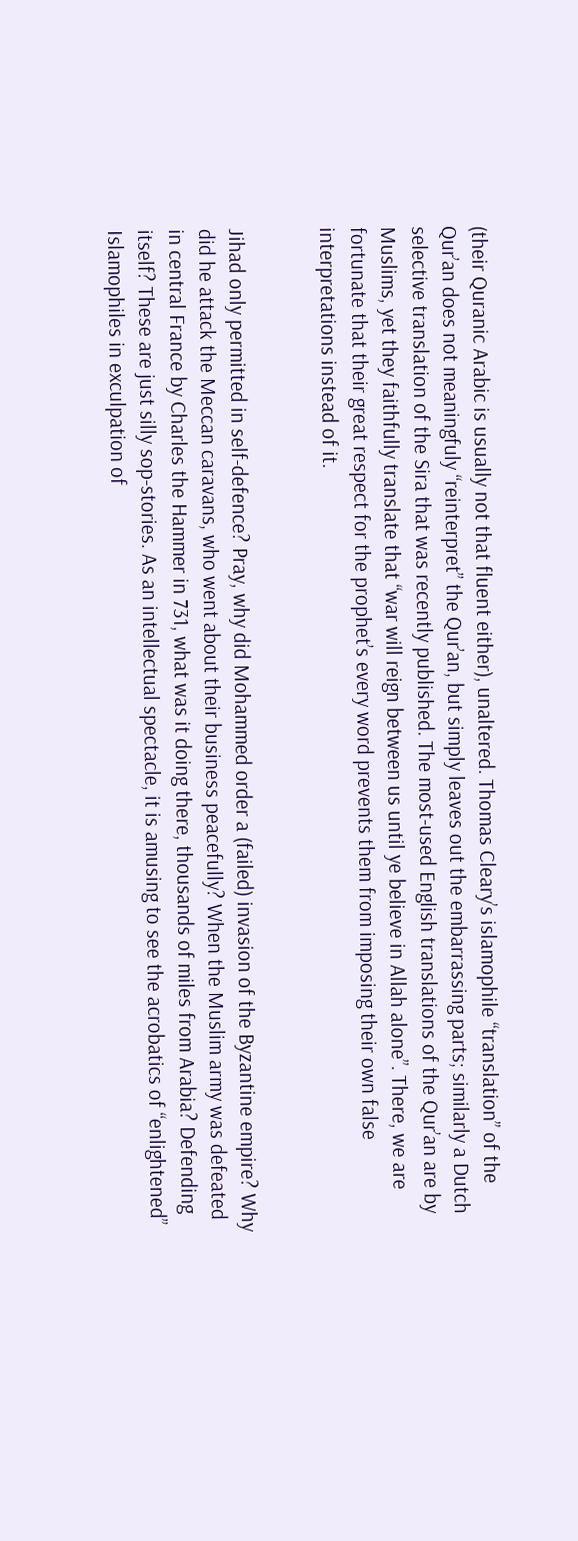(their Quranic Arabic is usually not that fluent either), unaltered. Thomas Cleary’s islamophile “translation” of the Qur’an does not meaningfuly “reinterpret” the Qur’an, but simply leaves out the embarrassing parts; similarly a Dutch selective translation of the Sira that was recently published. The most-used English translations of the Qur’an are by Muslims, yet they faithfully translate that “war will reign between us until ye believe in Allah alone”. There, we are fortunate that their great respect for the prophet’s every word prevents them from imposing their own false interpretations instead of it.


Jihad only permitted in self-defence? Pray, why did Mohammed order a (failed) invasion of the Byzantine empire? Why did he attack the Meccan caravans, who went about their business peacefully? When the Muslim army was defeated in central France by Charles the Hammer in 731, what was it doing there, thousands of miles from Arabia? Defending itself? These are just silly sop-stories. As an intellectual spectacle, it is amusing to see the acrobatics of “enlightened” Islamophiles in exculpation of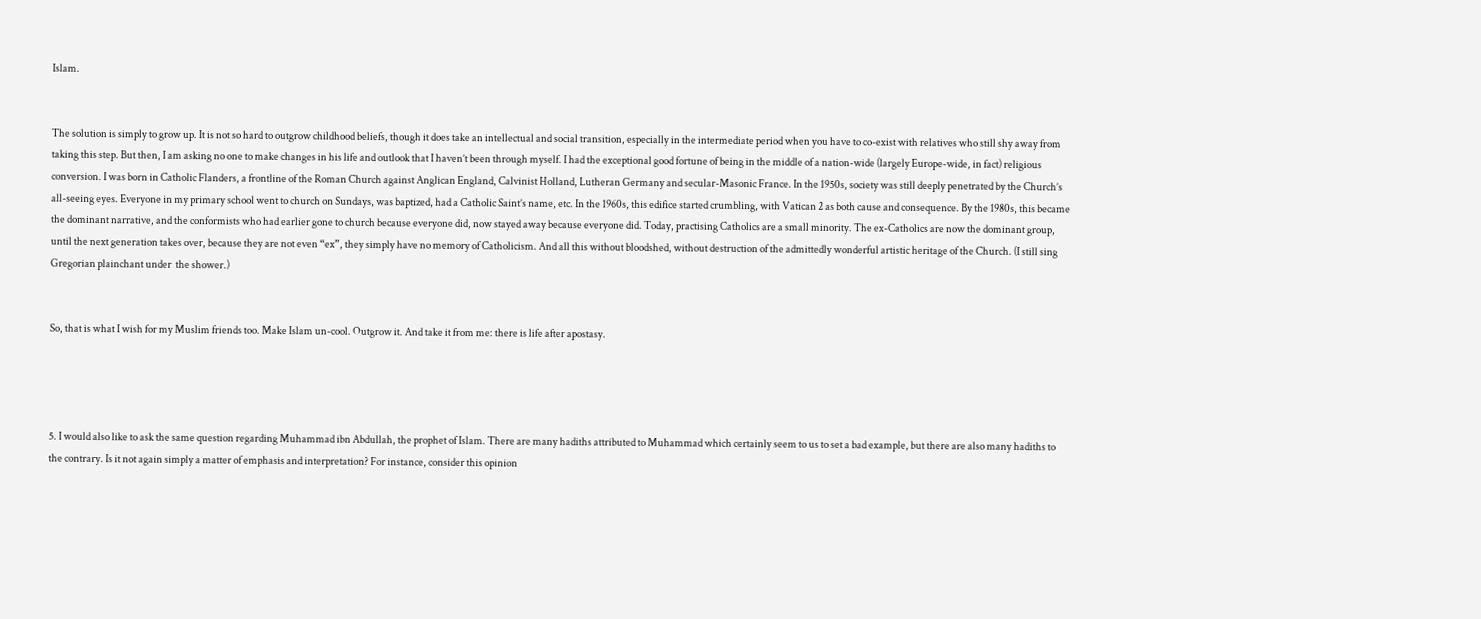Islam.


The solution is simply to grow up. It is not so hard to outgrow childhood beliefs, though it does take an intellectual and social transition, especially in the intermediate period when you have to co-exist with relatives who still shy away from taking this step. But then, I am asking no one to make changes in his life and outlook that I haven’t been through myself. I had the exceptional good fortune of being in the middle of a nation-wide (largely Europe-wide, in fact) religious conversion. I was born in Catholic Flanders, a frontline of the Roman Church against Anglican England, Calvinist Holland, Lutheran Germany and secular-Masonic France. In the 1950s, society was still deeply penetrated by the Church’s all-seeing eyes. Everyone in my primary school went to church on Sundays, was baptized, had a Catholic Saint’s name, etc. In the 1960s, this edifice started crumbling, with Vatican 2 as both cause and consequence. By the 1980s, this became the dominant narrative, and the conformists who had earlier gone to church because everyone did, now stayed away because everyone did. Today, practising Catholics are a small minority. The ex-Catholics are now the dominant group, until the next generation takes over, because they are not even “ex”, they simply have no memory of Catholicism. And all this without bloodshed, without destruction of the admittedly wonderful artistic heritage of the Church. (I still sing Gregorian plainchant under  the shower.)


So, that is what I wish for my Muslim friends too. Make Islam un-cool. Outgrow it. And take it from me: there is life after apostasy.




5. I would also like to ask the same question regarding Muhammad ibn Abdullah, the prophet of Islam. There are many hadiths attributed to Muhammad which certainly seem to us to set a bad example, but there are also many hadiths to the contrary. Is it not again simply a matter of emphasis and interpretation? For instance, consider this opinion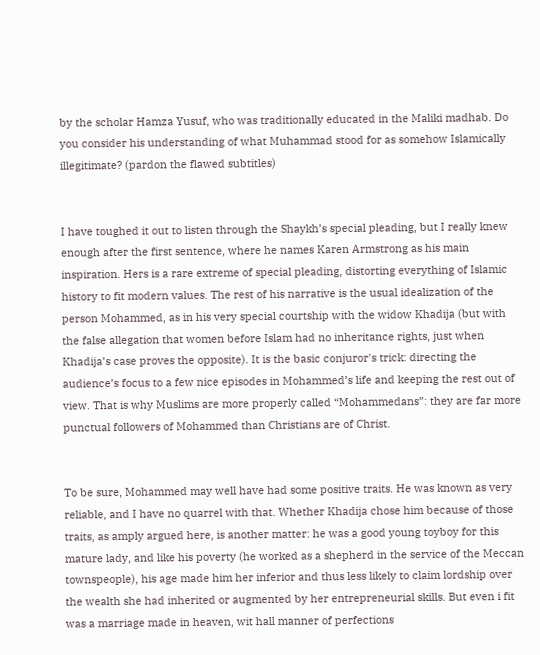by the scholar Hamza Yusuf, who was traditionally educated in the Maliki madhab. Do you consider his understanding of what Muhammad stood for as somehow Islamically illegitimate? (pardon the flawed subtitles)


I have toughed it out to listen through the Shaykh’s special pleading, but I really knew enough after the first sentence, where he names Karen Armstrong as his main inspiration. Hers is a rare extreme of special pleading, distorting everything of Islamic history to fit modern values. The rest of his narrative is the usual idealization of the person Mohammed, as in his very special courtship with the widow Khadija (but with the false allegation that women before Islam had no inheritance rights, just when Khadija’s case proves the opposite). It is the basic conjuror's trick: directing the audience’s focus to a few nice episodes in Mohammed’s life and keeping the rest out of view. That is why Muslims are more properly called “Mohammedans”: they are far more punctual followers of Mohammed than Christians are of Christ.


To be sure, Mohammed may well have had some positive traits. He was known as very reliable, and I have no quarrel with that. Whether Khadija chose him because of those traits, as amply argued here, is another matter: he was a good young toyboy for this mature lady, and like his poverty (he worked as a shepherd in the service of the Meccan townspeople), his age made him her inferior and thus less likely to claim lordship over the wealth she had inherited or augmented by her entrepreneurial skills. But even i fit was a marriage made in heaven, wit hall manner of perfections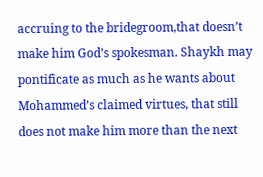accruing to the bridegroom,that doesn’t make him God’s spokesman. Shaykh may pontificate as much as he wants about Mohammed’s claimed virtues, that still does not make him more than the next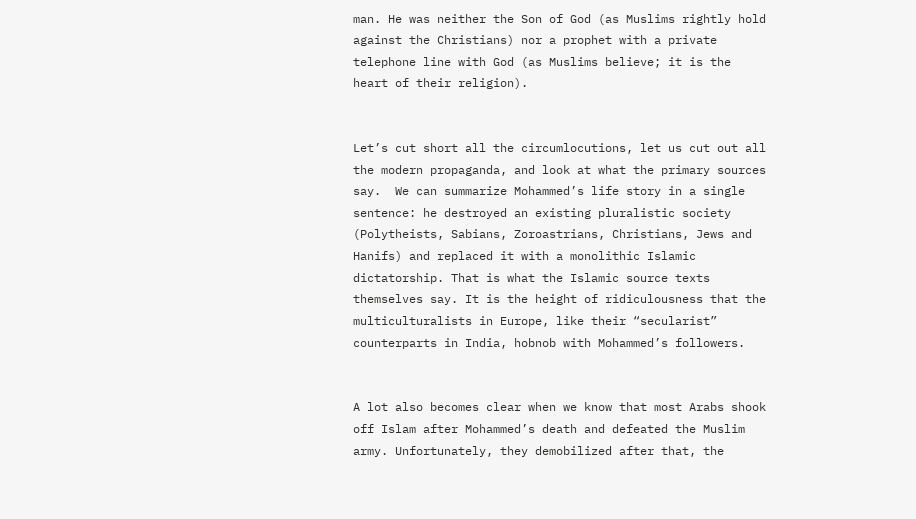man. He was neither the Son of God (as Muslims rightly hold against the Christians) nor a prophet with a private telephone line with God (as Muslims believe; it is the heart of their religion).


Let’s cut short all the circumlocutions, let us cut out all the modern propaganda, and look at what the primary sources say.  We can summarize Mohammed’s life story in a single sentence: he destroyed an existing pluralistic society (Polytheists, Sabians, Zoroastrians, Christians, Jews and Hanifs) and replaced it with a monolithic Islamic dictatorship. That is what the Islamic source texts themselves say. It is the height of ridiculousness that the multiculturalists in Europe, like their “secularist” counterparts in India, hobnob with Mohammed’s followers.


A lot also becomes clear when we know that most Arabs shook off Islam after Mohammed’s death and defeated the Muslim army. Unfortunately, they demobilized after that, the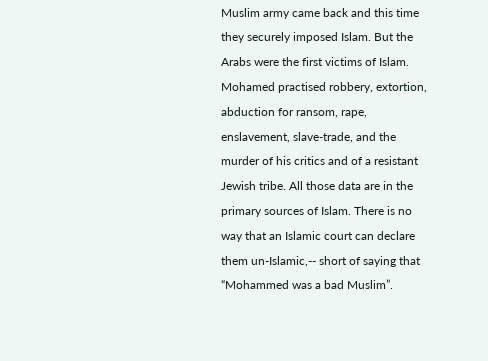Muslim army came back and this time they securely imposed Islam. But the Arabs were the first victims of Islam. Mohamed practised robbery, extortion, abduction for ransom, rape, enslavement, slave-trade, and the murder of his critics and of a resistant Jewish tribe. All those data are in the primary sources of Islam. There is no way that an Islamic court can declare them un-Islamic,-- short of saying that “Mohammed was a bad Muslim”.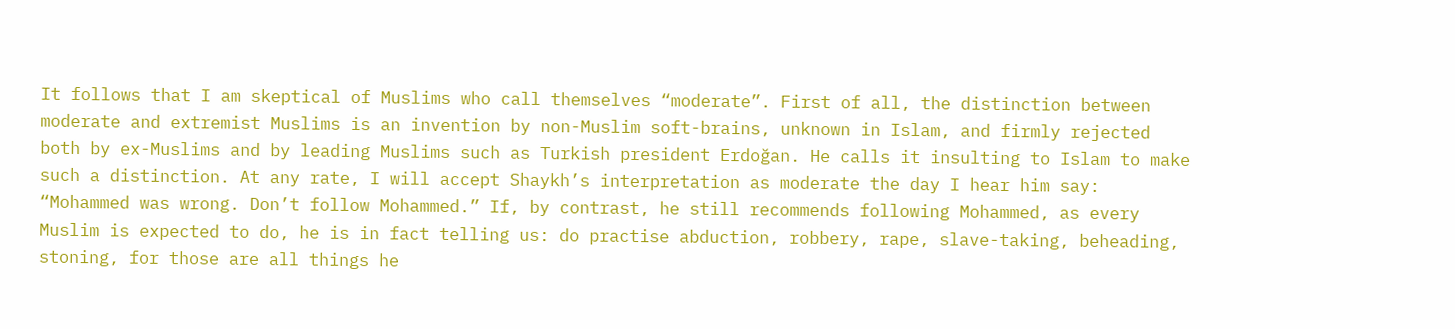It follows that I am skeptical of Muslims who call themselves “moderate”. First of all, the distinction between moderate and extremist Muslims is an invention by non-Muslim soft-brains, unknown in Islam, and firmly rejected both by ex-Muslims and by leading Muslims such as Turkish president Erdoğan. He calls it insulting to Islam to make such a distinction. At any rate, I will accept Shaykh’s interpretation as moderate the day I hear him say: “Mohammed was wrong. Don’t follow Mohammed.” If, by contrast, he still recommends following Mohammed, as every Muslim is expected to do, he is in fact telling us: do practise abduction, robbery, rape, slave-taking, beheading, stoning, for those are all things he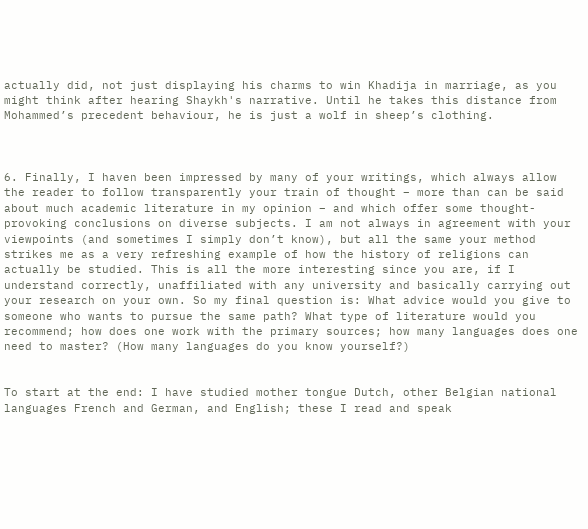actually did, not just displaying his charms to win Khadija in marriage, as you might think after hearing Shaykh's narrative. Until he takes this distance from Mohammed’s precedent behaviour, he is just a wolf in sheep’s clothing.



6. Finally, I haven been impressed by many of your writings, which always allow the reader to follow transparently your train of thought – more than can be said about much academic literature in my opinion – and which offer some thought-provoking conclusions on diverse subjects. I am not always in agreement with your viewpoints (and sometimes I simply don’t know), but all the same your method strikes me as a very refreshing example of how the history of religions can actually be studied. This is all the more interesting since you are, if I understand correctly, unaffiliated with any university and basically carrying out your research on your own. So my final question is: What advice would you give to someone who wants to pursue the same path? What type of literature would you recommend; how does one work with the primary sources; how many languages does one need to master? (How many languages do you know yourself?)


To start at the end: I have studied mother tongue Dutch, other Belgian national languages French and German, and English; these I read and speak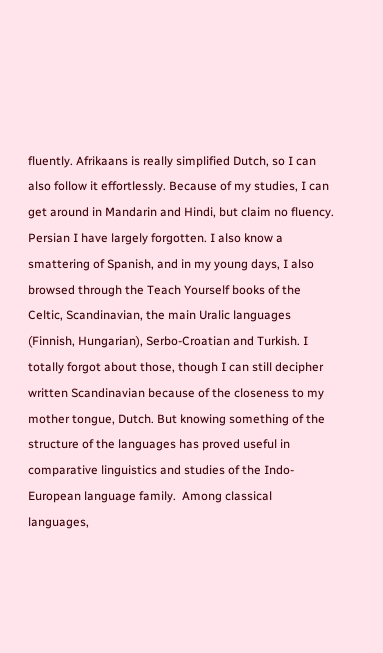fluently. Afrikaans is really simplified Dutch, so I can also follow it effortlessly. Because of my studies, I can get around in Mandarin and Hindi, but claim no fluency. Persian I have largely forgotten. I also know a smattering of Spanish, and in my young days, I also browsed through the Teach Yourself books of the Celtic, Scandinavian, the main Uralic languages (Finnish, Hungarian), Serbo-Croatian and Turkish. I totally forgot about those, though I can still decipher written Scandinavian because of the closeness to my mother tongue, Dutch. But knowing something of the structure of the languages has proved useful in comparative linguistics and studies of the Indo-European language family.  Among classical languages,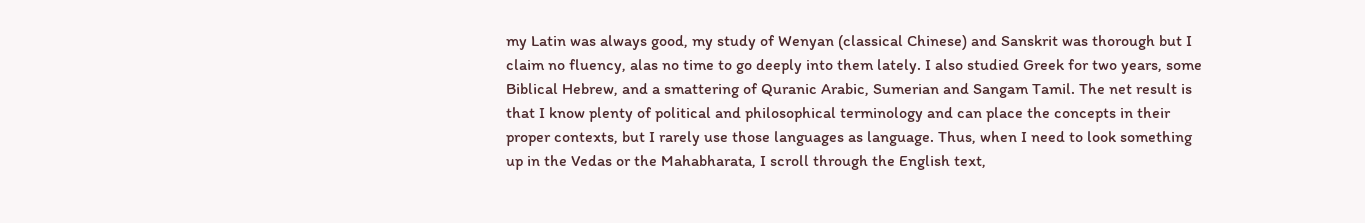my Latin was always good, my study of Wenyan (classical Chinese) and Sanskrit was thorough but I claim no fluency, alas no time to go deeply into them lately. I also studied Greek for two years, some Biblical Hebrew, and a smattering of Quranic Arabic, Sumerian and Sangam Tamil. The net result is that I know plenty of political and philosophical terminology and can place the concepts in their proper contexts, but I rarely use those languages as language. Thus, when I need to look something up in the Vedas or the Mahabharata, I scroll through the English text,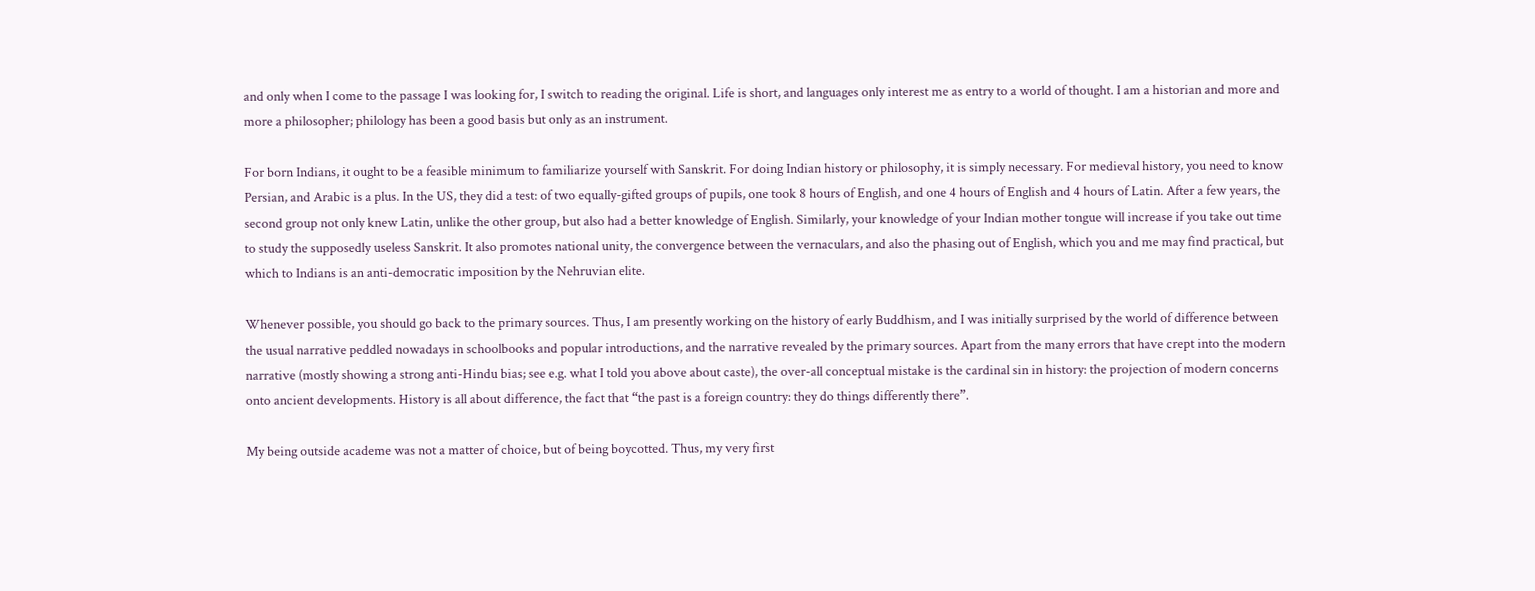and only when I come to the passage I was looking for, I switch to reading the original. Life is short, and languages only interest me as entry to a world of thought. I am a historian and more and more a philosopher; philology has been a good basis but only as an instrument.

For born Indians, it ought to be a feasible minimum to familiarize yourself with Sanskrit. For doing Indian history or philosophy, it is simply necessary. For medieval history, you need to know Persian, and Arabic is a plus. In the US, they did a test: of two equally-gifted groups of pupils, one took 8 hours of English, and one 4 hours of English and 4 hours of Latin. After a few years, the second group not only knew Latin, unlike the other group, but also had a better knowledge of English. Similarly, your knowledge of your Indian mother tongue will increase if you take out time to study the supposedly useless Sanskrit. It also promotes national unity, the convergence between the vernaculars, and also the phasing out of English, which you and me may find practical, but which to Indians is an anti-democratic imposition by the Nehruvian elite.

Whenever possible, you should go back to the primary sources. Thus, I am presently working on the history of early Buddhism, and I was initially surprised by the world of difference between the usual narrative peddled nowadays in schoolbooks and popular introductions, and the narrative revealed by the primary sources. Apart from the many errors that have crept into the modern narrative (mostly showing a strong anti-Hindu bias; see e.g. what I told you above about caste), the over-all conceptual mistake is the cardinal sin in history: the projection of modern concerns onto ancient developments. History is all about difference, the fact that “the past is a foreign country: they do things differently there”.

My being outside academe was not a matter of choice, but of being boycotted. Thus, my very first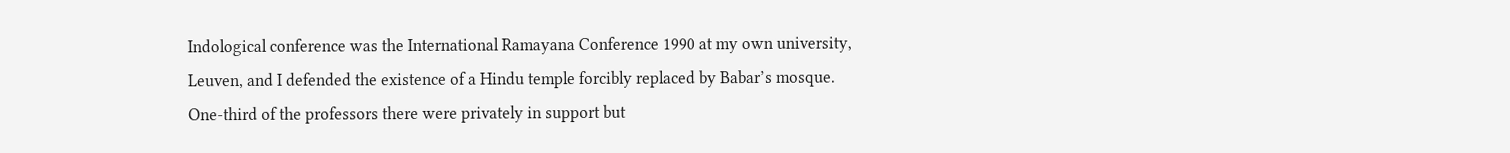Indological conference was the International Ramayana Conference 1990 at my own university, Leuven, and I defended the existence of a Hindu temple forcibly replaced by Babar’s mosque. One-third of the professors there were privately in support but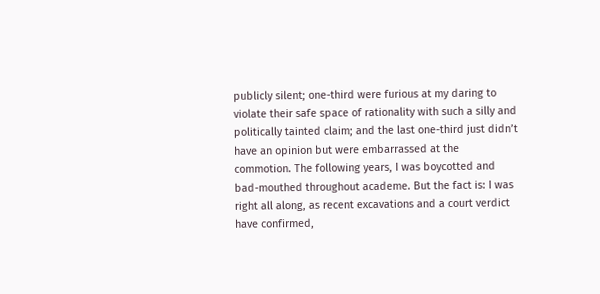publicly silent; one-third were furious at my daring to violate their safe space of rationality with such a silly and politically tainted claim; and the last one-third just didn’t have an opinion but were embarrassed at the commotion. The following years, I was boycotted and bad-mouthed throughout academe. But the fact is: I was right all along, as recent excavations and a court verdict have confirmed,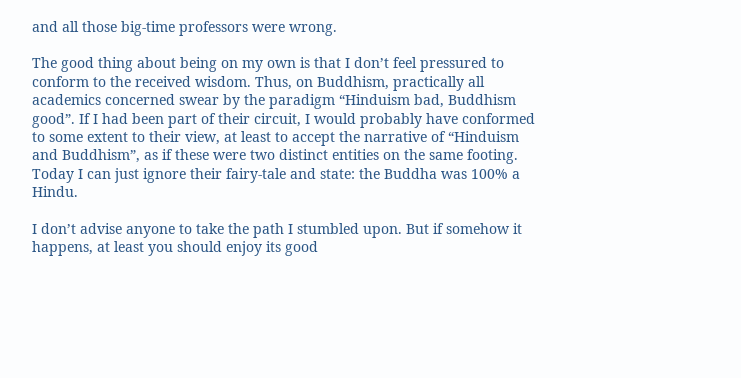and all those big-time professors were wrong.

The good thing about being on my own is that I don’t feel pressured to conform to the received wisdom. Thus, on Buddhism, practically all academics concerned swear by the paradigm “Hinduism bad, Buddhism good”. If I had been part of their circuit, I would probably have conformed to some extent to their view, at least to accept the narrative of “Hinduism and Buddhism”, as if these were two distinct entities on the same footing. Today I can just ignore their fairy-tale and state: the Buddha was 100% a Hindu.

I don’t advise anyone to take the path I stumbled upon. But if somehow it happens, at least you should enjoy its good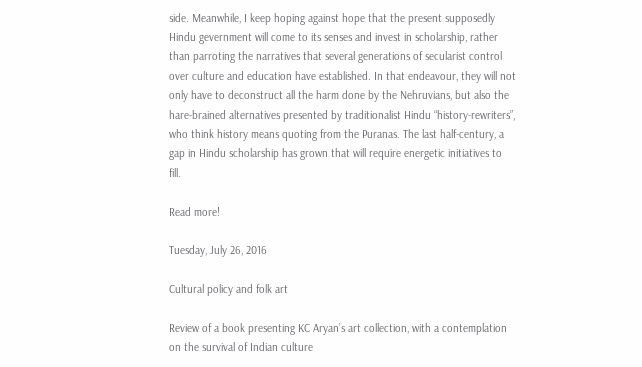side. Meanwhile, I keep hoping against hope that the present supposedly Hindu gevernment will come to its senses and invest in scholarship, rather than parroting the narratives that several generations of secularist control over culture and education have established. In that endeavour, they will not only have to deconstruct all the harm done by the Nehruvians, but also the hare-brained alternatives presented by traditionalist Hindu “history-rewriters”, who think history means quoting from the Puranas. The last half-century, a gap in Hindu scholarship has grown that will require energetic initiatives to fill.

Read more!

Tuesday, July 26, 2016

Cultural policy and folk art

Review of a book presenting KC Aryan’s art collection, with a contemplation on the survival of Indian culture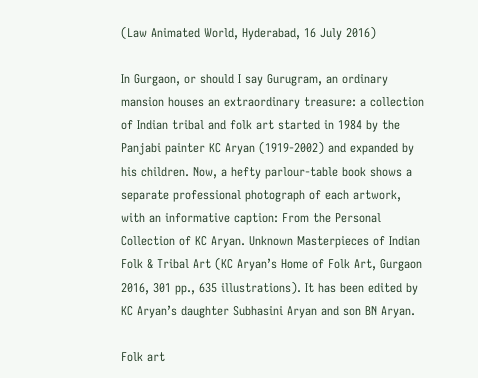(Law Animated World, Hyderabad, 16 July 2016)

In Gurgaon, or should I say Gurugram, an ordinary mansion houses an extraordinary treasure: a collection of Indian tribal and folk art started in 1984 by the Panjabi painter KC Aryan (1919-2002) and expanded by his children. Now, a hefty parlour-table book shows a separate professional photograph of each artwork, with an informative caption: From the Personal Collection of KC Aryan. Unknown Masterpieces of Indian Folk & Tribal Art (KC Aryan’s Home of Folk Art, Gurgaon 2016, 301 pp., 635 illustrations). It has been edited by KC Aryan’s daughter Subhasini Aryan and son BN Aryan.

Folk art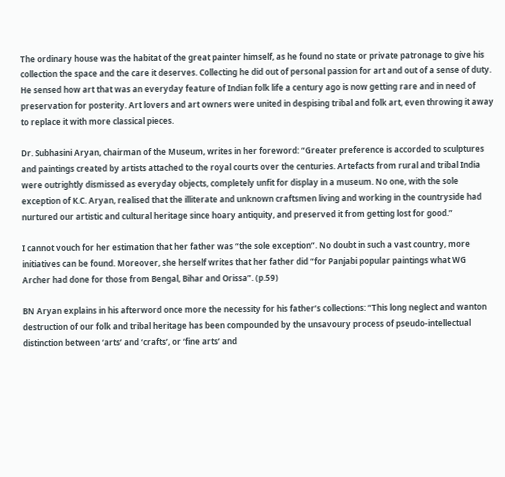The ordinary house was the habitat of the great painter himself, as he found no state or private patronage to give his collection the space and the care it deserves. Collecting he did out of personal passion for art and out of a sense of duty. He sensed how art that was an everyday feature of Indian folk life a century ago is now getting rare and in need of preservation for posterity. Art lovers and art owners were united in despising tribal and folk art, even throwing it away to replace it with more classical pieces.

Dr. Subhasini Aryan, chairman of the Museum, writes in her foreword: “Greater preference is accorded to sculptures and paintings created by artists attached to the royal courts over the centuries. Artefacts from rural and tribal India were outrightly dismissed as everyday objects, completely unfit for display in a museum. No one, with the sole exception of K.C. Aryan, realised that the illiterate and unknown craftsmen living and working in the countryside had nurtured our artistic and cultural heritage since hoary antiquity, and preserved it from getting lost for good.”

I cannot vouch for her estimation that her father was “the sole exception”. No doubt in such a vast country, more initiatives can be found. Moreover, she herself writes that her father did “for Panjabi popular paintings what WG Archer had done for those from Bengal, Bihar and Orissa”. (p.59)

BN Aryan explains in his afterword once more the necessity for his father’s collections: “This long neglect and wanton destruction of our folk and tribal heritage has been compounded by the unsavoury process of pseudo-intellectual distinction between ‘arts’ and ‘crafts’, or ‘fine arts’ and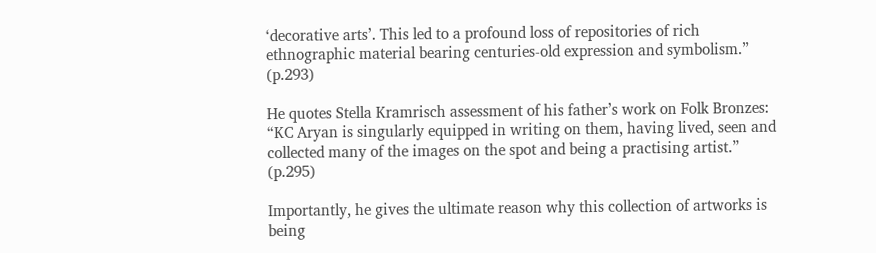‘decorative arts’. This led to a profound loss of repositories of rich ethnographic material bearing centuries-old expression and symbolism.” (p.293)

He quotes Stella Kramrisch assessment of his father’s work on Folk Bronzes: “KC Aryan is singularly equipped in writing on them, having lived, seen and collected many of the images on the spot and being a practising artist.” (p.295)

Importantly, he gives the ultimate reason why this collection of artworks is being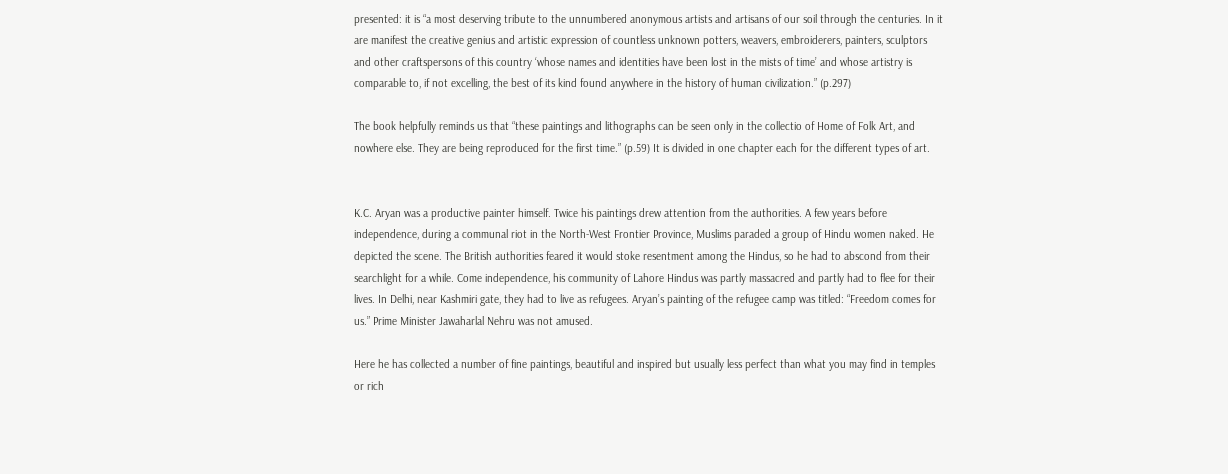presented: it is “a most deserving tribute to the unnumbered anonymous artists and artisans of our soil through the centuries. In it are manifest the creative genius and artistic expression of countless unknown potters, weavers, embroiderers, painters, sculptors and other craftspersons of this country ‘whose names and identities have been lost in the mists of time’ and whose artistry is comparable to, if not excelling, the best of its kind found anywhere in the history of human civilization.” (p.297)

The book helpfully reminds us that “these paintings and lithographs can be seen only in the collectio of Home of Folk Art, and nowhere else. They are being reproduced for the first time.” (p.59) It is divided in one chapter each for the different types of art.


K.C. Aryan was a productive painter himself. Twice his paintings drew attention from the authorities. A few years before independence, during a communal riot in the North-West Frontier Province, Muslims paraded a group of Hindu women naked. He depicted the scene. The British authorities feared it would stoke resentment among the Hindus, so he had to abscond from their searchlight for a while. Come independence, his community of Lahore Hindus was partly massacred and partly had to flee for their lives. In Delhi, near Kashmiri gate, they had to live as refugees. Aryan’s painting of the refugee camp was titled: “Freedom comes for us.” Prime Minister Jawaharlal Nehru was not amused.

Here he has collected a number of fine paintings, beautiful and inspired but usually less perfect than what you may find in temples or rich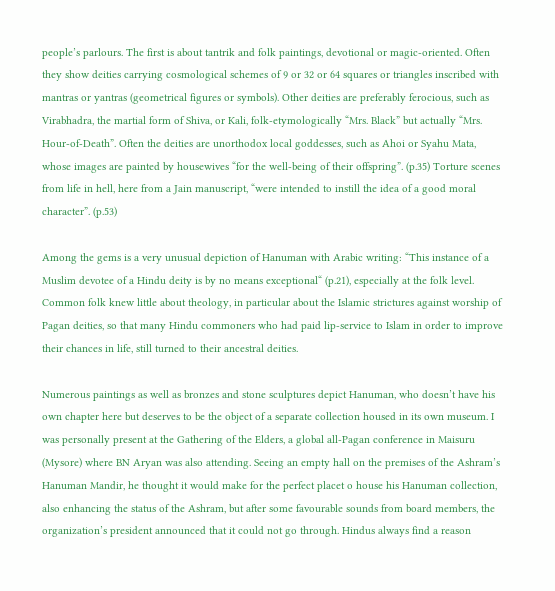people’s parlours. The first is about tantrik and folk paintings, devotional or magic-oriented. Often they show deities carrying cosmological schemes of 9 or 32 or 64 squares or triangles inscribed with mantras or yantras (geometrical figures or symbols). Other deities are preferably ferocious, such as Virabhadra, the martial form of Shiva, or Kali, folk-etymologically “Mrs. Black” but actually “Mrs. Hour-of-Death”. Often the deities are unorthodox local goddesses, such as Ahoi or Syahu Mata, whose images are painted by housewives “for the well-being of their offspring”. (p.35) Torture scenes from life in hell, here from a Jain manuscript, “were intended to instill the idea of a good moral character”. (p.53)

Among the gems is a very unusual depiction of Hanuman with Arabic writing: “This instance of a Muslim devotee of a Hindu deity is by no means exceptional“ (p.21), especially at the folk level. Common folk knew little about theology, in particular about the Islamic strictures against worship of Pagan deities, so that many Hindu commoners who had paid lip-service to Islam in order to improve their chances in life, still turned to their ancestral deities.

Numerous paintings as well as bronzes and stone sculptures depict Hanuman, who doesn’t have his own chapter here but deserves to be the object of a separate collection housed in its own museum. I was personally present at the Gathering of the Elders, a global all-Pagan conference in Maisuru (Mysore) where BN Aryan was also attending. Seeing an empty hall on the premises of the Ashram’s Hanuman Mandir, he thought it would make for the perfect placet o house his Hanuman collection, also enhancing the status of the Ashram, but after some favourable sounds from board members, the organization’s president announced that it could not go through. Hindus always find a reason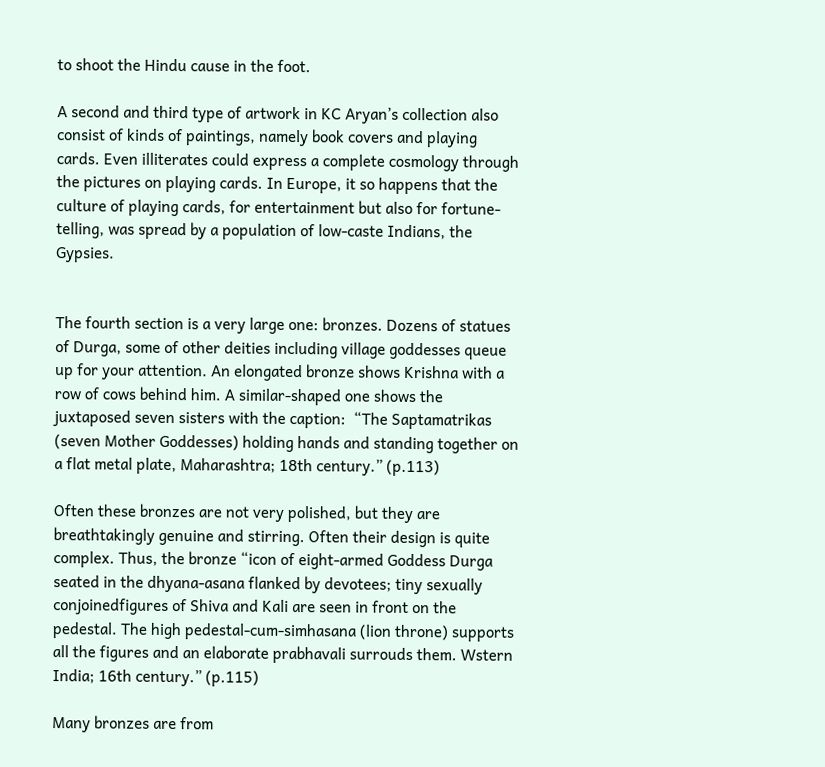to shoot the Hindu cause in the foot.

A second and third type of artwork in KC Aryan’s collection also consist of kinds of paintings, namely book covers and playing cards. Even illiterates could express a complete cosmology through the pictures on playing cards. In Europe, it so happens that the culture of playing cards, for entertainment but also for fortune-telling, was spread by a population of low-caste Indians, the Gypsies.


The fourth section is a very large one: bronzes. Dozens of statues of Durga, some of other deities including village goddesses queue up for your attention. An elongated bronze shows Krishna with a row of cows behind him. A similar-shaped one shows the juxtaposed seven sisters with the caption:  “The Saptamatrikas (seven Mother Goddesses) holding hands and standing together on a flat metal plate, Maharashtra; 18th century.” (p.113)

Often these bronzes are not very polished, but they are breathtakingly genuine and stirring. Often their design is quite complex. Thus, the bronze “icon of eight-armed Goddess Durga seated in the dhyana-asana flanked by devotees; tiny sexually conjoinedfigures of Shiva and Kali are seen in front on the pedestal. The high pedestal-cum-simhasana (lion throne) supports all the figures and an elaborate prabhavali surrouds them. Wstern India; 16th century.” (p.115)

Many bronzes are from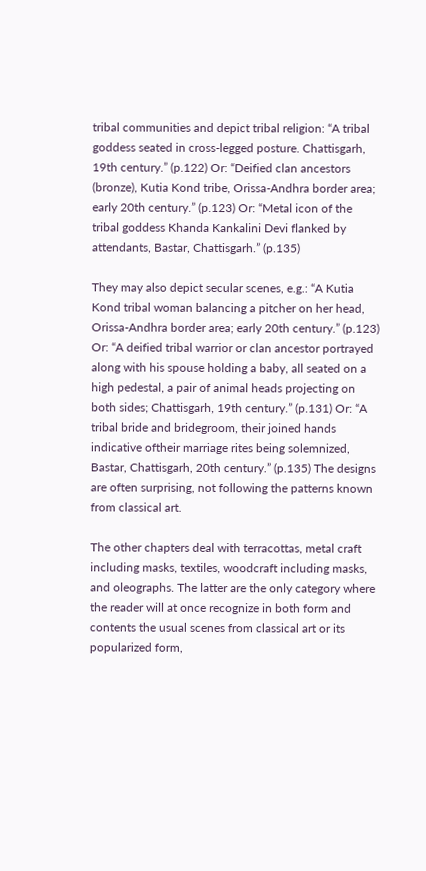tribal communities and depict tribal religion: “A tribal goddess seated in cross-legged posture. Chattisgarh, 19th century.” (p.122) Or: “Deified clan ancestors (bronze), Kutia Kond tribe, Orissa-Andhra border area; early 20th century.” (p.123) Or: “Metal icon of the tribal goddess Khanda Kankalini Devi flanked by attendants, Bastar, Chattisgarh.” (p.135)

They may also depict secular scenes, e.g.: “A Kutia Kond tribal woman balancing a pitcher on her head, Orissa-Andhra border area; early 20th century.” (p.123) Or: “A deified tribal warrior or clan ancestor portrayed along with his spouse holding a baby, all seated on a high pedestal, a pair of animal heads projecting on both sides; Chattisgarh, 19th century.” (p.131) Or: “A tribal bride and bridegroom, their joined hands indicative oftheir marriage rites being solemnized, Bastar, Chattisgarh, 20th century.” (p.135) The designs are often surprising, not following the patterns known from classical art.

The other chapters deal with terracottas, metal craft including masks, textiles, woodcraft including masks, and oleographs. The latter are the only category where the reader will at once recognize in both form and contents the usual scenes from classical art or its popularized form,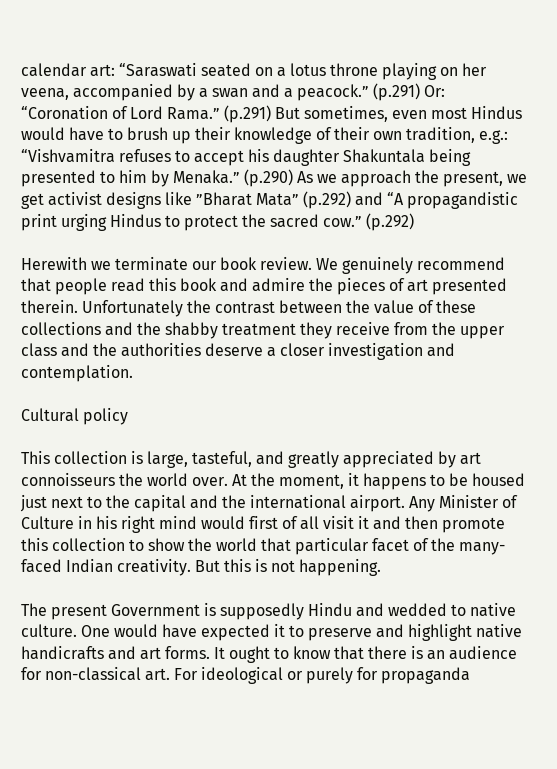calendar art: “Saraswati seated on a lotus throne playing on her veena, accompanied by a swan and a peacock.” (p.291) Or: “Coronation of Lord Rama.” (p.291) But sometimes, even most Hindus would have to brush up their knowledge of their own tradition, e.g.: “Vishvamitra refuses to accept his daughter Shakuntala being presented to him by Menaka.” (p.290) As we approach the present, we get activist designs like ”Bharat Mata” (p.292) and “A propagandistic print urging Hindus to protect the sacred cow.” (p.292)

Herewith we terminate our book review. We genuinely recommend that people read this book and admire the pieces of art presented therein. Unfortunately the contrast between the value of these collections and the shabby treatment they receive from the upper class and the authorities deserve a closer investigation and contemplation.

Cultural policy

This collection is large, tasteful, and greatly appreciated by art connoisseurs the world over. At the moment, it happens to be housed just next to the capital and the international airport. Any Minister of Culture in his right mind would first of all visit it and then promote this collection to show the world that particular facet of the many-faced Indian creativity. But this is not happening.

The present Government is supposedly Hindu and wedded to native culture. One would have expected it to preserve and highlight native handicrafts and art forms. It ought to know that there is an audience for non-classical art. For ideological or purely for propaganda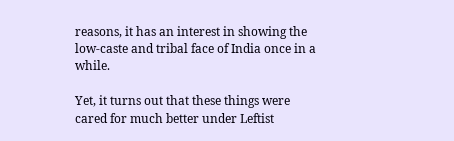reasons, it has an interest in showing the low-caste and tribal face of India once in a while.

Yet, it turns out that these things were cared for much better under Leftist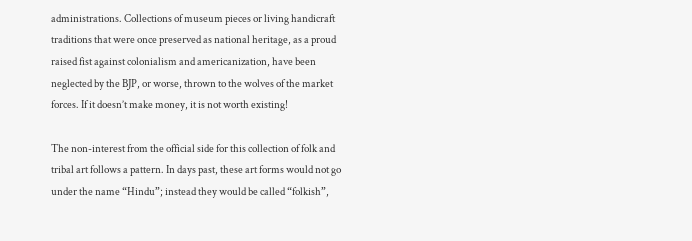administrations. Collections of museum pieces or living handicraft traditions that were once preserved as national heritage, as a proud raised fist against colonialism and americanization, have been neglected by the BJP, or worse, thrown to the wolves of the market forces. If it doesn’t make money, it is not worth existing!

The non-interest from the official side for this collection of folk and tribal art follows a pattern. In days past, these art forms would not go under the name “Hindu”; instead they would be called “folkish”,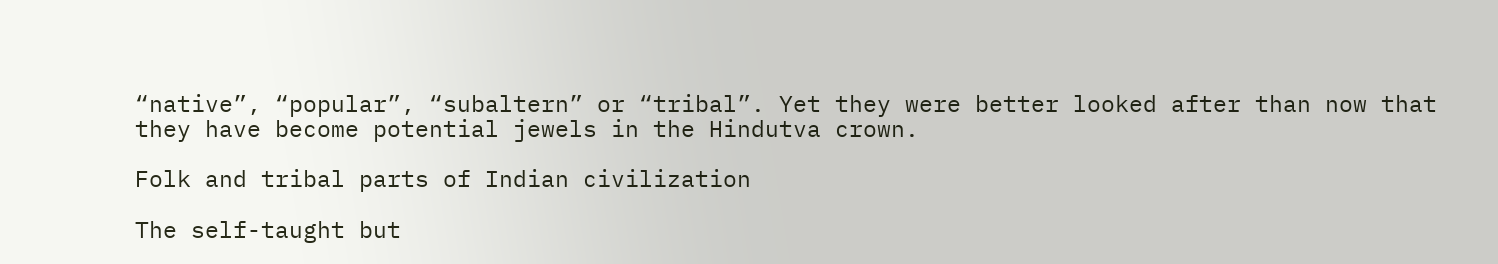“native”, “popular”, “subaltern” or “tribal”. Yet they were better looked after than now that they have become potential jewels in the Hindutva crown.

Folk and tribal parts of Indian civilization

The self-taught but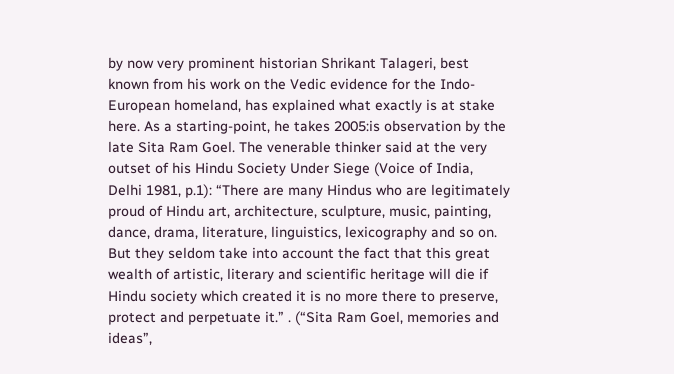by now very prominent historian Shrikant Talageri, best known from his work on the Vedic evidence for the Indo-European homeland, has explained what exactly is at stake here. As a starting-point, he takes 2005:is observation by the late Sita Ram Goel. The venerable thinker said at the very outset of his Hindu Society Under Siege (Voice of India, Delhi 1981, p.1): “There are many Hindus who are legitimately proud of Hindu art, architecture, sculpture, music, painting, dance, drama, literature, linguistics, lexicography and so on. But they seldom take into account the fact that this great wealth of artistic, literary and scientific heritage will die if Hindu society which created it is no more there to preserve, protect and perpetuate it.” . (“Sita Ram Goel, memories and ideas”,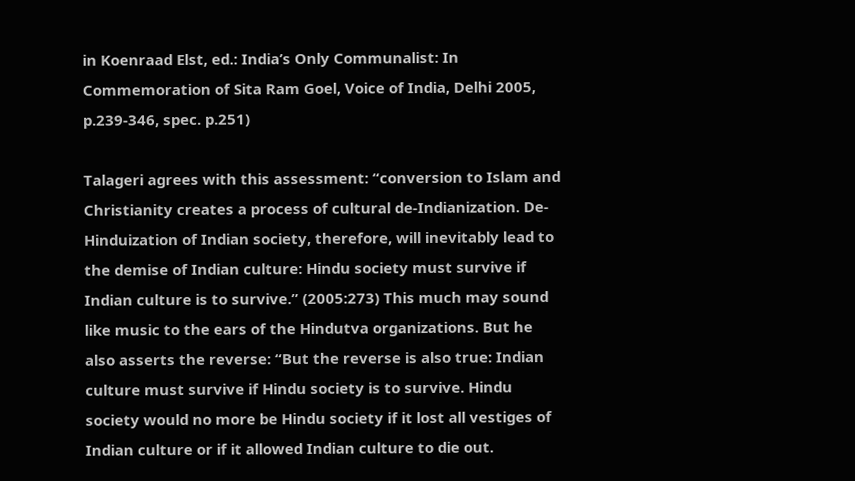in Koenraad Elst, ed.: India’s Only Communalist: In Commemoration of Sita Ram Goel, Voice of India, Delhi 2005, p.239-346, spec. p.251)

Talageri agrees with this assessment: “conversion to Islam and Christianity creates a process of cultural de-Indianization. De-Hinduization of Indian society, therefore, will inevitably lead to the demise of Indian culture: Hindu society must survive if Indian culture is to survive.” (2005:273) This much may sound like music to the ears of the Hindutva organizations. But he also asserts the reverse: “But the reverse is also true: Indian culture must survive if Hindu society is to survive. Hindu society would no more be Hindu society if it lost all vestiges of Indian culture or if it allowed Indian culture to die out.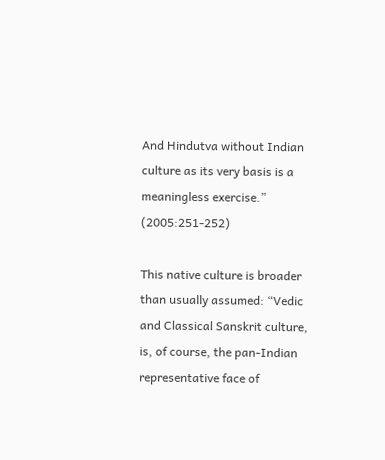And Hindutva without Indian culture as its very basis is a meaningless exercise.” (2005:251-252)

This native culture is broader than usually assumed: “Vedic and Classical Sanskrit culture, is, of course, the pan-Indian representative face of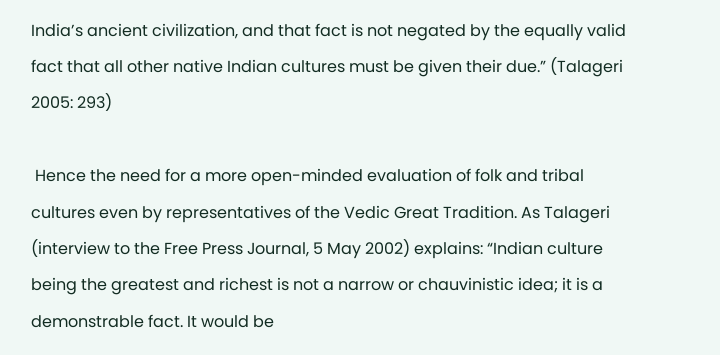India’s ancient civilization, and that fact is not negated by the equally valid fact that all other native Indian cultures must be given their due.” (Talageri 2005: 293)

 Hence the need for a more open-minded evaluation of folk and tribal cultures even by representatives of the Vedic Great Tradition. As Talageri (interview to the Free Press Journal, 5 May 2002) explains: “Indian culture being the greatest and richest is not a narrow or chauvinistic idea; it is a demonstrable fact. It would be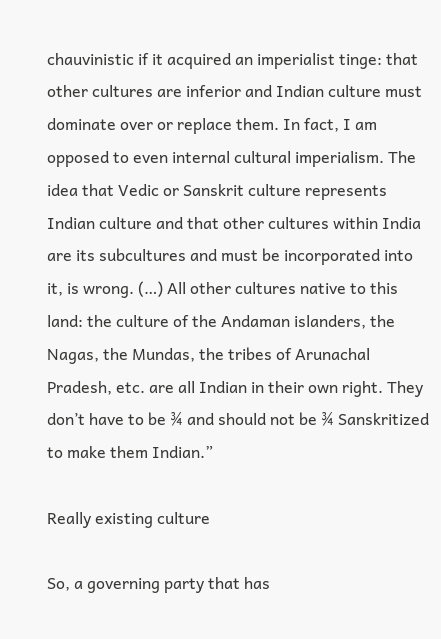chauvinistic if it acquired an imperialist tinge: that other cultures are inferior and Indian culture must dominate over or replace them. In fact, I am opposed to even internal cultural imperialism. The idea that Vedic or Sanskrit culture represents Indian culture and that other cultures within India are its subcultures and must be incorporated into it, is wrong. (…) All other cultures native to this land: the culture of the Andaman islanders, the Nagas, the Mundas, the tribes of Arunachal Pradesh, etc. are all Indian in their own right. They don’t have to be ¾ and should not be ¾ Sanskritized to make them Indian.”

Really existing culture

So, a governing party that has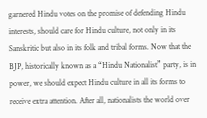garnered Hindu votes on the promise of defending Hindu interests, should care for Hindu culture, not only in its Sanskritic but also in its folk and tribal forms. Now that the BJP, historically known as a “Hindu Nationalist” party, is in power, we should expect Hindu culture in all its forms to receive extra attention. After all, nationalists the world over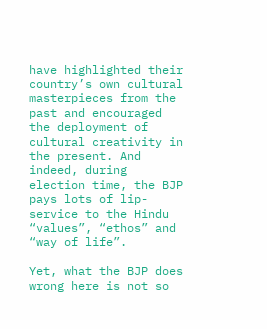have highlighted their country’s own cultural masterpieces from the past and encouraged the deployment of cultural creativity in the present. And indeed, during election time, the BJP pays lots of lip-service to the Hindu “values”, “ethos” and “way of life”.

Yet, what the BJP does wrong here is not so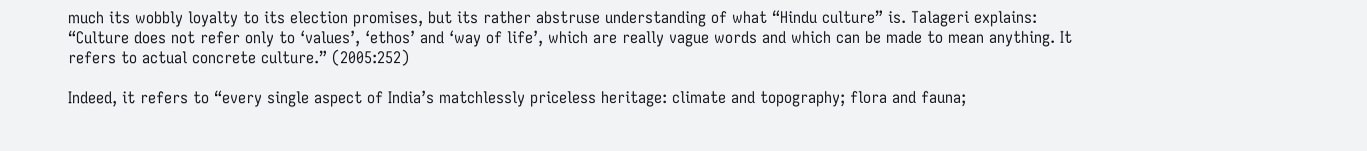much its wobbly loyalty to its election promises, but its rather abstruse understanding of what “Hindu culture” is. Talageri explains: “Culture does not refer only to ‘values’, ‘ethos’ and ‘way of life’, which are really vague words and which can be made to mean anything. It refers to actual concrete culture.” (2005:252)

Indeed, it refers to “every single aspect of India’s matchlessly priceless heritage: climate and topography; flora and fauna;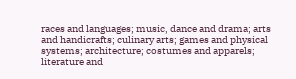races and languages; music, dance and drama; arts and handicrafts; culinary arts; games and physical systems; architecture; costumes and apparels; literature and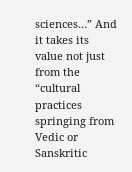sciences…” And it takes its value not just from the “cultural practices springing from Vedic or Sanskritic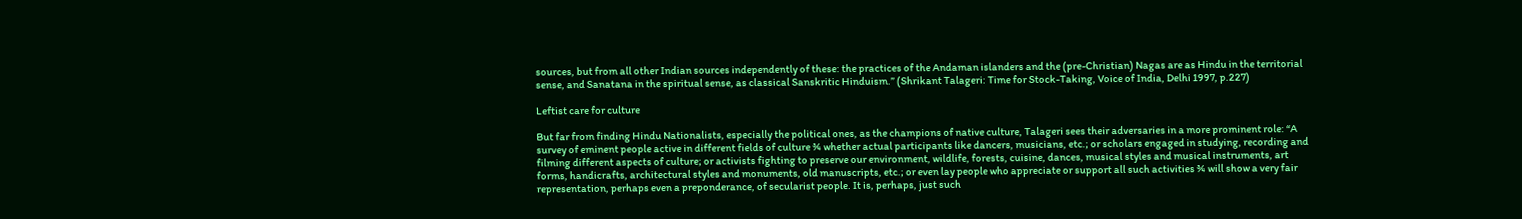sources, but from all other Indian sources independently of these: the practices of the Andaman islanders and the (pre-Christian) Nagas are as Hindu in the territorial sense, and Sanatana in the spiritual sense, as classical Sanskritic Hinduism.” (Shrikant Talageri: Time for Stock-Taking, Voice of India, Delhi 1997, p.227)

Leftist care for culture

But far from finding Hindu Nationalists, especially the political ones, as the champions of native culture, Talageri sees their adversaries in a more prominent role: “A survey of eminent people active in different fields of culture ¾ whether actual participants like dancers, musicians, etc.; or scholars engaged in studying, recording and filming different aspects of culture; or activists fighting to preserve our environment, wildlife, forests, cuisine, dances, musical styles and musical instruments, art forms, handicrafts, architectural styles and monuments, old manuscripts, etc.; or even lay people who appreciate or support all such activities ¾ will show a very fair representation, perhaps even a preponderance, of secularist people. It is, perhaps, just such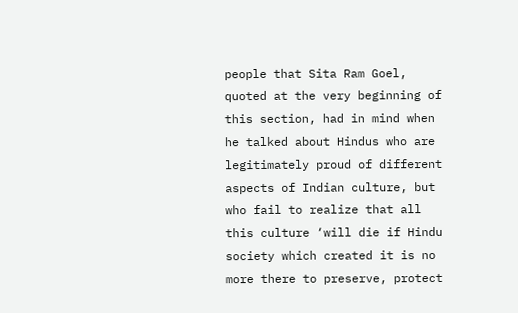people that Sita Ram Goel, quoted at the very beginning of this section, had in mind when he talked about Hindus who are legitimately proud of different aspects of Indian culture, but who fail to realize that all this culture ‘will die if Hindu society which created it is no more there to preserve, protect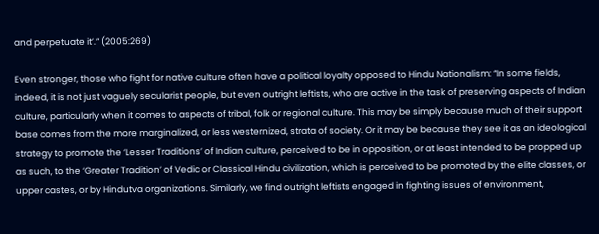and perpetuate it’.” (2005:269)

Even stronger, those who fight for native culture often have a political loyalty opposed to Hindu Nationalism: “In some fields, indeed, it is not just vaguely secularist people, but even outright leftists, who are active in the task of preserving aspects of Indian culture, particularly when it comes to aspects of tribal, folk or regional culture. This may be simply because much of their support base comes from the more marginalized, or less westernized, strata of society. Or it may be because they see it as an ideological strategy to promote the ‘Lesser Traditions’ of Indian culture, perceived to be in opposition, or at least intended to be propped up as such, to the ‘Greater Tradition’ of Vedic or Classical Hindu civilization, which is perceived to be promoted by the elite classes, or upper castes, or by Hindutva organizations. Similarly, we find outright leftists engaged in fighting issues of environment,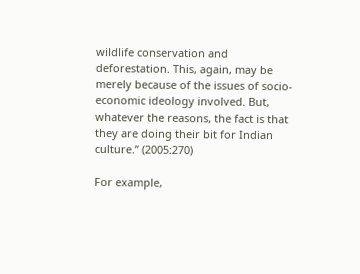wildlife conservation and deforestation. This, again, may be merely because of the issues of socio-economic ideology involved. But, whatever the reasons, the fact is that they are doing their bit for Indian culture.” (2005:270)

For example,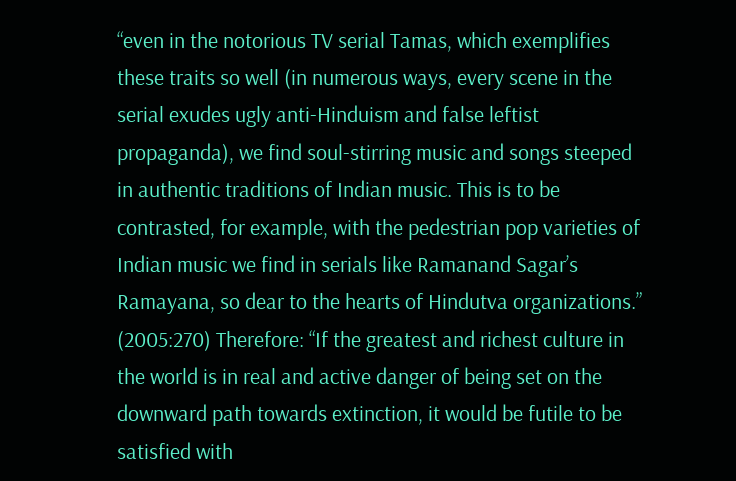“even in the notorious TV serial Tamas, which exemplifies these traits so well (in numerous ways, every scene in the serial exudes ugly anti-Hinduism and false leftist propaganda), we find soul-stirring music and songs steeped in authentic traditions of Indian music. This is to be contrasted, for example, with the pedestrian pop varieties of Indian music we find in serials like Ramanand Sagar’s Ramayana, so dear to the hearts of Hindutva organizations.” (2005:270) Therefore: “If the greatest and richest culture in the world is in real and active danger of being set on the downward path towards extinction, it would be futile to be satisfied with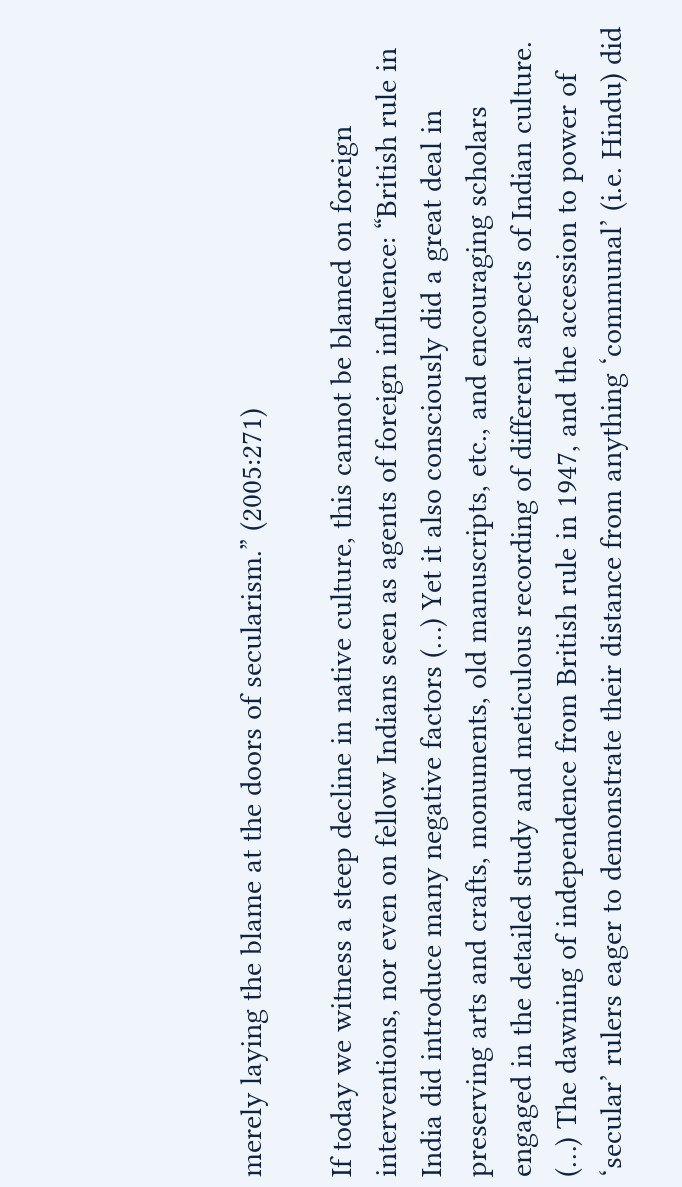merely laying the blame at the doors of secularism.” (2005:271)

If today we witness a steep decline in native culture, this cannot be blamed on foreign interventions, nor even on fellow Indians seen as agents of foreign influence: “British rule in India did introduce many negative factors (…) Yet it also consciously did a great deal in preserving arts and crafts, monuments, old manuscripts, etc., and encouraging scholars engaged in the detailed study and meticulous recording of different aspects of Indian culture. (…) The dawning of independence from British rule in 1947, and the accession to power of ‘secular’ rulers eager to demonstrate their distance from anything ‘communal’ (i.e. Hindu) did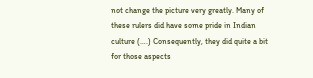not change the picture very greatly. Many of these rulers did have some pride in Indian culture (….) Consequently, they did quite a bit for those aspects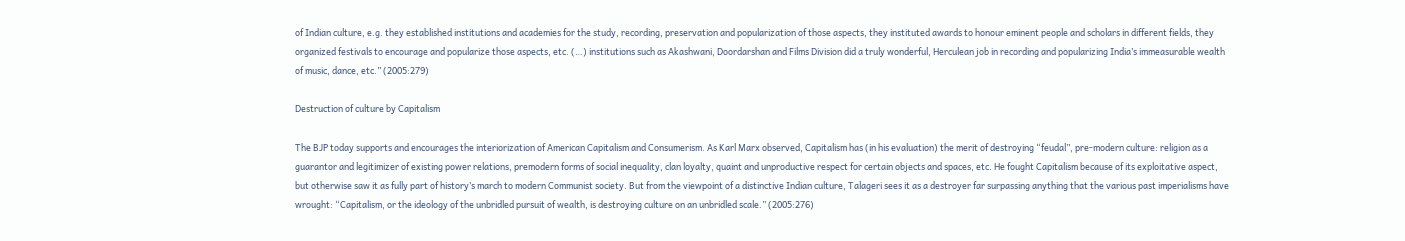of Indian culture, e.g. they established institutions and academies for the study, recording, preservation and popularization of those aspects, they instituted awards to honour eminent people and scholars in different fields, they organized festivals to encourage and popularize those aspects, etc. (…) institutions such as Akashwani, Doordarshan and Films Division did a truly wonderful, Herculean job in recording and popularizing India’s immeasurable wealth of music, dance, etc.” (2005:279)

Destruction of culture by Capitalism

The BJP today supports and encourages the interiorization of American Capitalism and Consumerism. As Karl Marx observed, Capitalism has (in his evaluation) the merit of destroying “feudal”, pre-modern culture: religion as a guarantor and legitimizer of existing power relations, premodern forms of social inequality, clan loyalty, quaint and unproductive respect for certain objects and spaces, etc. He fought Capitalism because of its exploitative aspect, but otherwise saw it as fully part of history’s march to modern Communist society. But from the viewpoint of a distinctive Indian culture, Talageri sees it as a destroyer far surpassing anything that the various past imperialisms have wrought: “Capitalism, or the ideology of the unbridled pursuit of wealth, is destroying culture on an unbridled scale.” (2005:276)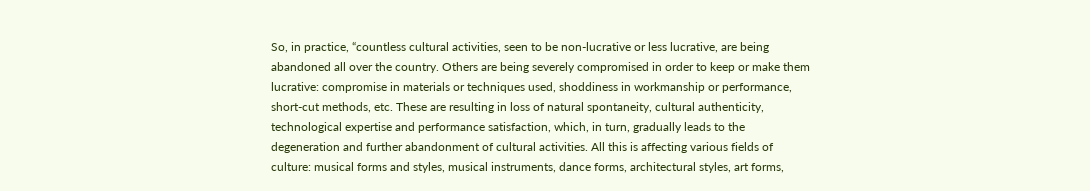So, in practice, “countless cultural activities, seen to be non-lucrative or less lucrative, are being abandoned all over the country. Others are being severely compromised in order to keep or make them lucrative: compromise in materials or techniques used, shoddiness in workmanship or performance, short-cut methods, etc. These are resulting in loss of natural spontaneity, cultural authenticity, technological expertise and performance satisfaction, which, in turn, gradually leads to the degeneration and further abandonment of cultural activities. All this is affecting various fields of culture: musical forms and styles, musical instruments, dance forms, architectural styles, art forms,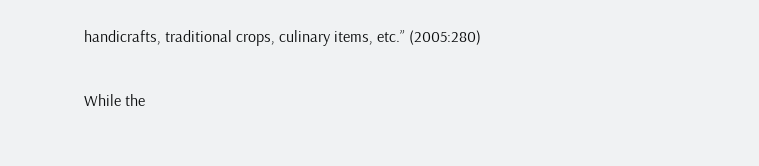handicrafts, traditional crops, culinary items, etc.” (2005:280)

While the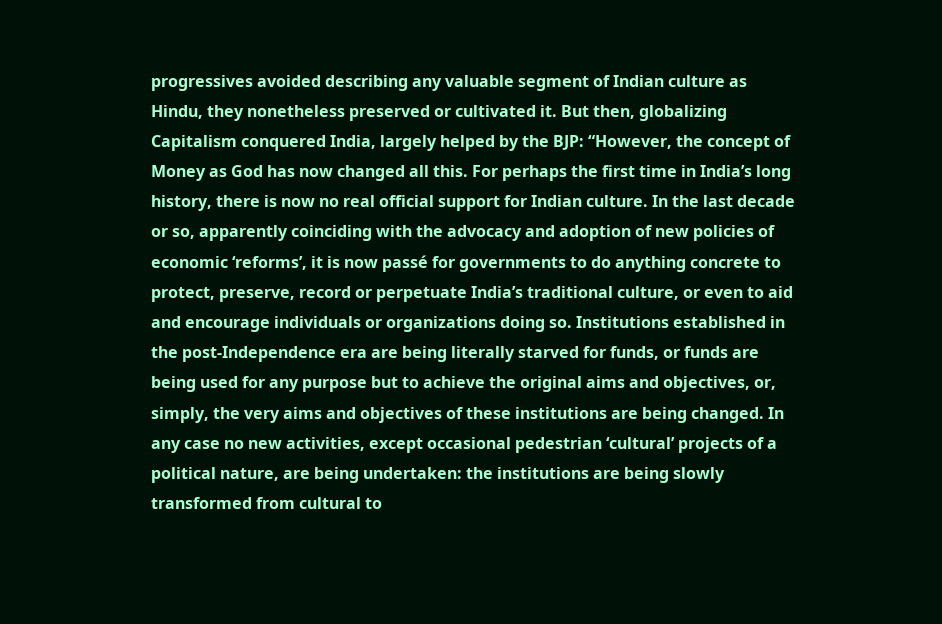progressives avoided describing any valuable segment of Indian culture as Hindu, they nonetheless preserved or cultivated it. But then, globalizing Capitalism conquered India, largely helped by the BJP: “However, the concept of Money as God has now changed all this. For perhaps the first time in India’s long history, there is now no real official support for Indian culture. In the last decade or so, apparently coinciding with the advocacy and adoption of new policies of economic ‘reforms’, it is now passé for governments to do anything concrete to protect, preserve, record or perpetuate India’s traditional culture, or even to aid and encourage individuals or organizations doing so. Institutions established in the post-Independence era are being literally starved for funds, or funds are being used for any purpose but to achieve the original aims and objectives, or, simply, the very aims and objectives of these institutions are being changed. In any case no new activities, except occasional pedestrian ‘cultural’ projects of a political nature, are being undertaken: the institutions are being slowly transformed from cultural to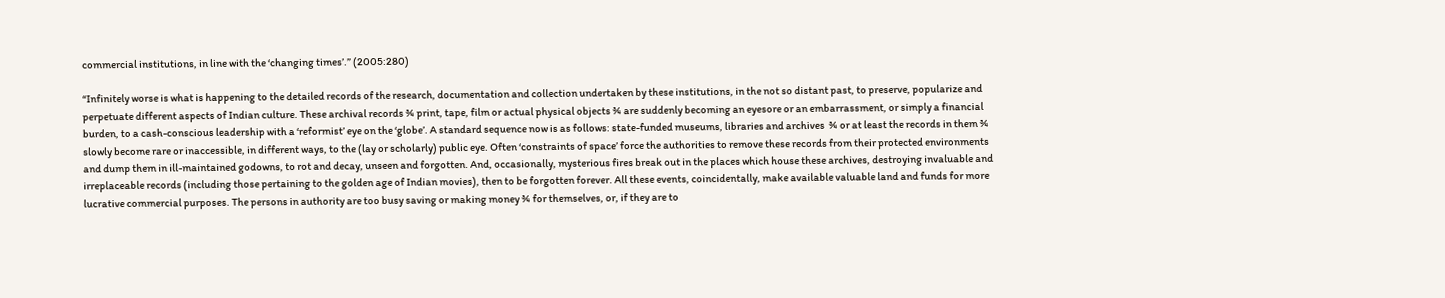commercial institutions, in line with the ‘changing times’.” (2005:280)

“Infinitely worse is what is happening to the detailed records of the research, documentation and collection undertaken by these institutions, in the not so distant past, to preserve, popularize and perpetuate different aspects of Indian culture. These archival records ¾ print, tape, film or actual physical objects ¾ are suddenly becoming an eyesore or an embarrassment, or simply a financial burden, to a cash-conscious leadership with a ‘reformist’ eye on the ‘globe’. A standard sequence now is as follows: state-funded museums, libraries and archives  ¾ or at least the records in them ¾ slowly become rare or inaccessible, in different ways, to the (lay or scholarly) public eye. Often ‘constraints of space’ force the authorities to remove these records from their protected environments and dump them in ill-maintained godowns, to rot and decay, unseen and forgotten. And, occasionally, mysterious fires break out in the places which house these archives, destroying invaluable and irreplaceable records (including those pertaining to the golden age of Indian movies), then to be forgotten forever. All these events, coincidentally, make available valuable land and funds for more lucrative commercial purposes. The persons in authority are too busy saving or making money ¾ for themselves, or, if they are to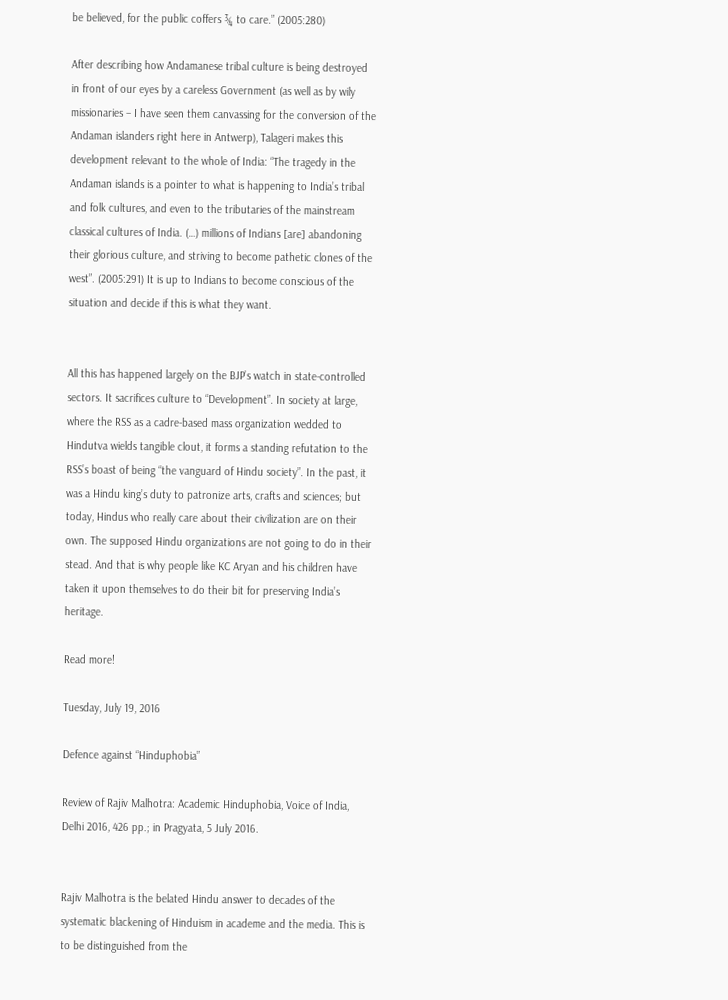be believed, for the public coffers ¾ to care.” (2005:280)

After describing how Andamanese tribal culture is being destroyed in front of our eyes by a careless Government (as well as by wily missionaries – I have seen them canvassing for the conversion of the Andaman islanders right here in Antwerp), Talageri makes this development relevant to the whole of India: “The tragedy in the Andaman islands is a pointer to what is happening to India’s tribal and folk cultures, and even to the tributaries of the mainstream classical cultures of India. (…) millions of Indians [are] abandoning their glorious culture, and striving to become pathetic clones of the west”. (2005:291) It is up to Indians to become conscious of the situation and decide if this is what they want.


All this has happened largely on the BJP’s watch in state-controlled sectors. It sacrifices culture to “Development”. In society at large, where the RSS as a cadre-based mass organization wedded to Hindutva wields tangible clout, it forms a standing refutation to the RSS’s boast of being “the vanguard of Hindu society”. In the past, it was a Hindu king’s duty to patronize arts, crafts and sciences; but today, Hindus who really care about their civilization are on their own. The supposed Hindu organizations are not going to do in their stead. And that is why people like KC Aryan and his children have taken it upon themselves to do their bit for preserving India’s heritage.

Read more!

Tuesday, July 19, 2016

Defence against “Hinduphobia”

Review of Rajiv Malhotra: Academic Hinduphobia, Voice of India, Delhi 2016, 426 pp.; in Pragyata, 5 July 2016.


Rajiv Malhotra is the belated Hindu answer to decades of the systematic blackening of Hinduism in academe and the media. This is to be distinguished from the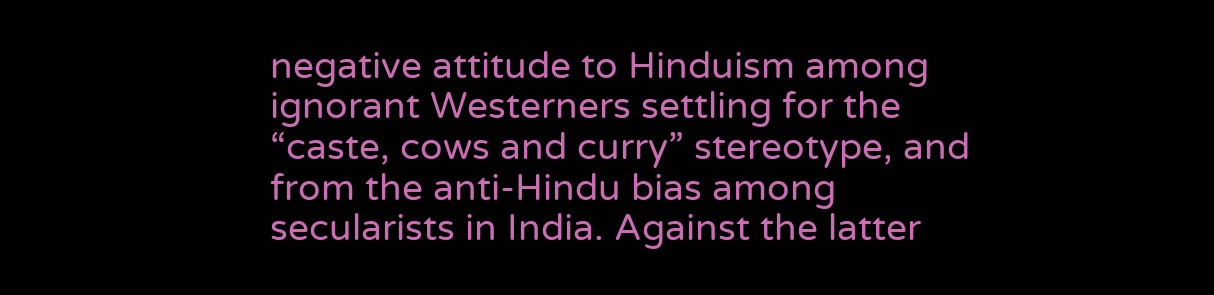negative attitude to Hinduism among ignorant Westerners settling for the “caste, cows and curry” stereotype, and from the anti-Hindu bias among secularists in India. Against the latter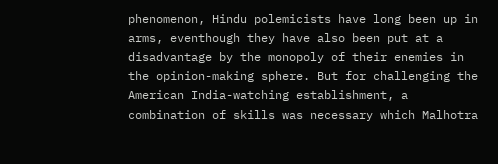phenomenon, Hindu polemicists have long been up in arms, eventhough they have also been put at a disadvantage by the monopoly of their enemies in the opinion-making sphere. But for challenging the American India-watching establishment, a combination of skills was necessary which Malhotra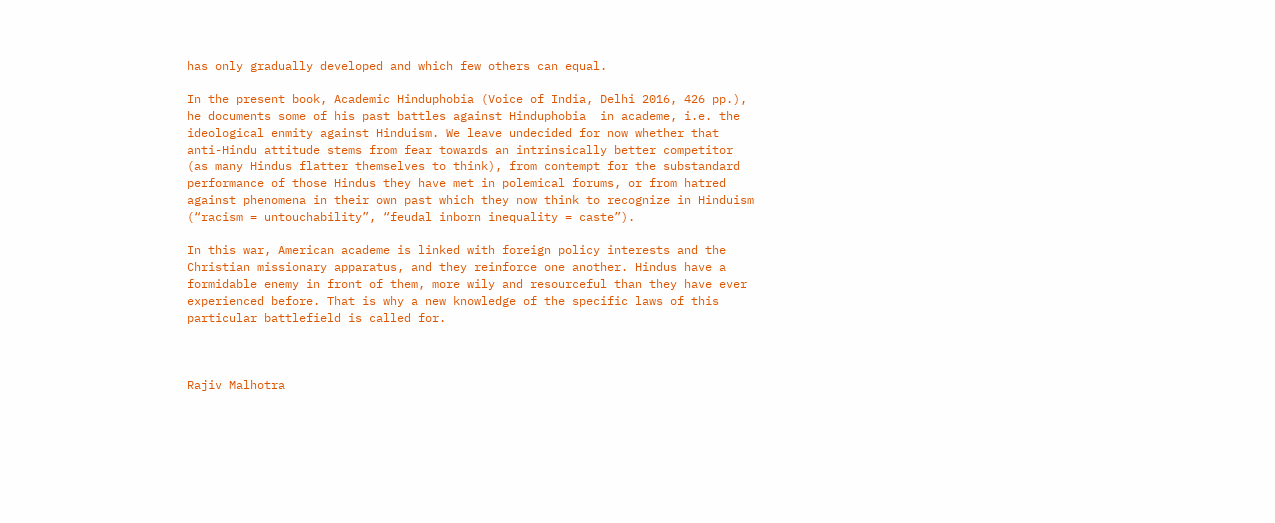has only gradually developed and which few others can equal.

In the present book, Academic Hinduphobia (Voice of India, Delhi 2016, 426 pp.), he documents some of his past battles against Hinduphobia  in academe, i.e. the ideological enmity against Hinduism. We leave undecided for now whether that anti-Hindu attitude stems from fear towards an intrinsically better competitor (as many Hindus flatter themselves to think), from contempt for the substandard performance of those Hindus they have met in polemical forums, or from hatred against phenomena in their own past which they now think to recognize in Hinduism (“racism = untouchability”, “feudal inborn inequality = caste”).

In this war, American academe is linked with foreign policy interests and the Christian missionary apparatus, and they reinforce one another. Hindus have a formidable enemy in front of them, more wily and resourceful than they have ever experienced before. That is why a new knowledge of the specific laws of this particular battlefield is called for.



Rajiv Malhotra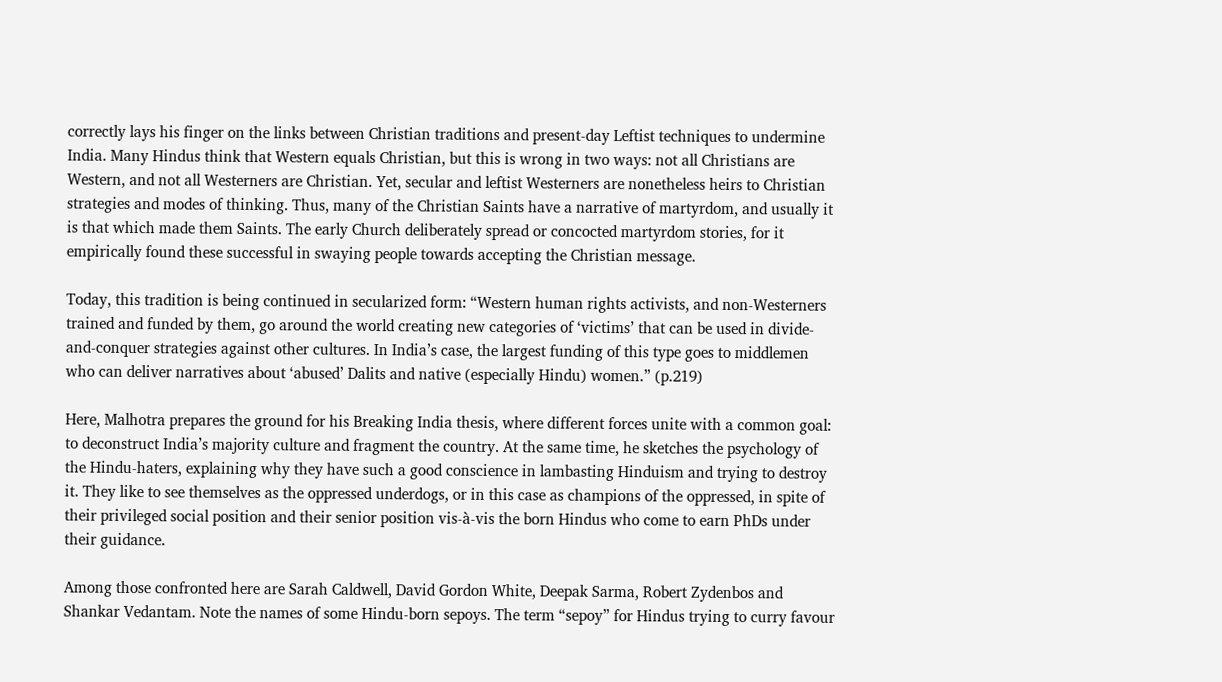correctly lays his finger on the links between Christian traditions and present-day Leftist techniques to undermine India. Many Hindus think that Western equals Christian, but this is wrong in two ways: not all Christians are Western, and not all Westerners are Christian. Yet, secular and leftist Westerners are nonetheless heirs to Christian strategies and modes of thinking. Thus, many of the Christian Saints have a narrative of martyrdom, and usually it is that which made them Saints. The early Church deliberately spread or concocted martyrdom stories, for it empirically found these successful in swaying people towards accepting the Christian message.

Today, this tradition is being continued in secularized form: “Western human rights activists, and non-Westerners trained and funded by them, go around the world creating new categories of ‘victims’ that can be used in divide-and-conquer strategies against other cultures. In India’s case, the largest funding of this type goes to middlemen who can deliver narratives about ‘abused’ Dalits and native (especially Hindu) women.” (p.219)

Here, Malhotra prepares the ground for his Breaking India thesis, where different forces unite with a common goal: to deconstruct India’s majority culture and fragment the country. At the same time, he sketches the psychology of the Hindu-haters, explaining why they have such a good conscience in lambasting Hinduism and trying to destroy it. They like to see themselves as the oppressed underdogs, or in this case as champions of the oppressed, in spite of their privileged social position and their senior position vis-à-vis the born Hindus who come to earn PhDs under their guidance.

Among those confronted here are Sarah Caldwell, David Gordon White, Deepak Sarma, Robert Zydenbos and Shankar Vedantam. Note the names of some Hindu-born sepoys. The term “sepoy” for Hindus trying to curry favour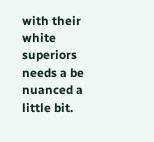with their white superiors needs a be nuanced a little bit.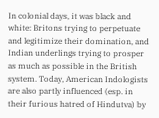In colonial days, it was black and white: Britons trying to perpetuate and legitimize their domination, and Indian underlings trying to prosper as much as possible in the British system. Today, American Indologists are also partly influenced (esp. in their furious hatred of Hindutva) by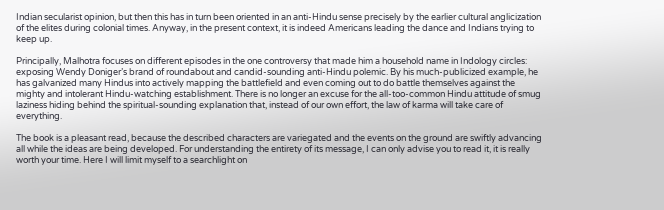Indian secularist opinion, but then this has in turn been oriented in an anti-Hindu sense precisely by the earlier cultural anglicization of the elites during colonial times. Anyway, in the present context, it is indeed Americans leading the dance and Indians trying to keep up.

Principally, Malhotra focuses on different episodes in the one controversy that made him a household name in Indology circles: exposing Wendy Doniger’s brand of roundabout and candid-sounding anti-Hindu polemic. By his much-publicized example, he has galvanized many Hindus into actively mapping the battlefield and even coming out to do battle themselves against the mighty and intolerant Hindu-watching establishment. There is no longer an excuse for the all-too-common Hindu attitude of smug laziness hiding behind the spiritual-sounding explanation that, instead of our own effort, the law of karma will take care of everything.

The book is a pleasant read, because the described characters are variegated and the events on the ground are swiftly advancing all while the ideas are being developed. For understanding the entirety of its message, I can only advise you to read it, it is really worth your time. Here I will limit myself to a searchlight on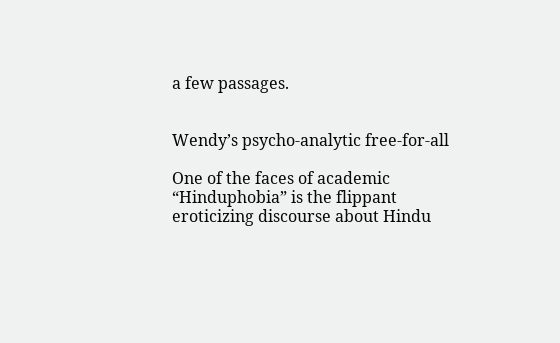a few passages.


Wendy’s psycho-analytic free-for-all

One of the faces of academic “Hinduphobia” is the flippant eroticizing discourse about Hindu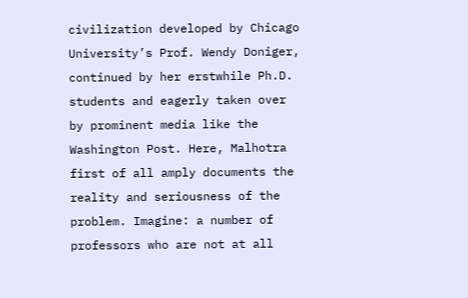civilization developed by Chicago University’s Prof. Wendy Doniger, continued by her erstwhile Ph.D. students and eagerly taken over by prominent media like the Washington Post. Here, Malhotra first of all amply documents the reality and seriousness of the problem. Imagine: a number of professors who are not at all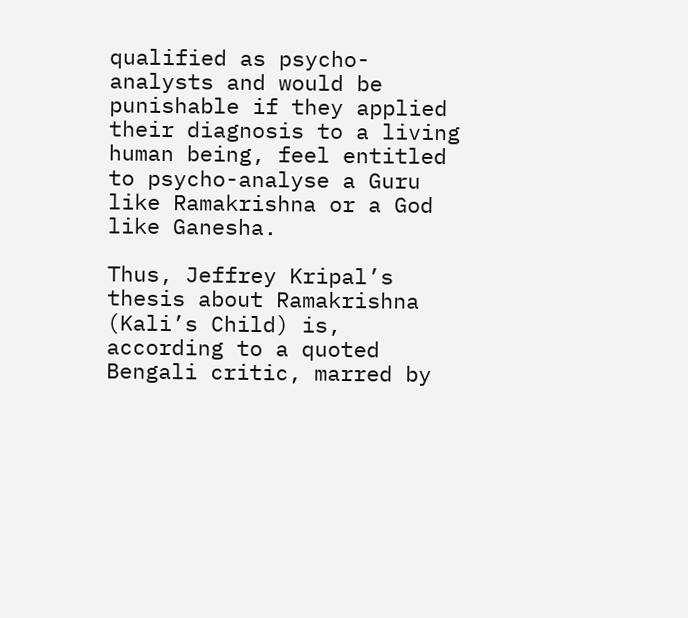qualified as psycho-analysts and would be punishable if they applied their diagnosis to a living human being, feel entitled to psycho-analyse a Guru like Ramakrishna or a God like Ganesha.

Thus, Jeffrey Kripal’s thesis about Ramakrishna (Kali’s Child) is, according to a quoted Bengali critic, marred by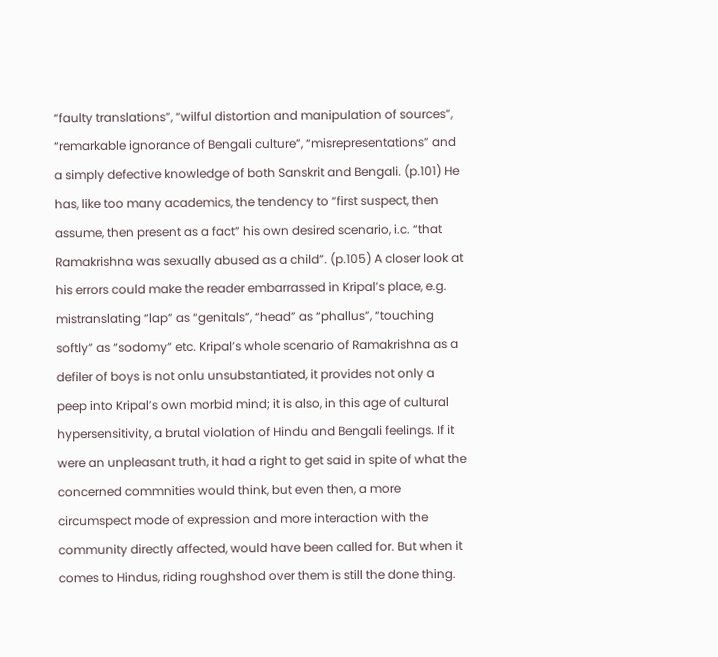“faulty translations”, “wilful distortion and manipulation of sources”, “remarkable ignorance of Bengali culture”, “misrepresentations” and a simply defective knowledge of both Sanskrit and Bengali. (p.101) He has, like too many academics, the tendency to “first suspect, then assume, then present as a fact” his own desired scenario, i.c. “that Ramakrishna was sexually abused as a child”. (p.105) A closer look at his errors could make the reader embarrassed in Kripal’s place, e.g. mistranslating “lap” as “genitals”, “head” as “phallus”, “touching softly” as “sodomy” etc. Kripal’s whole scenario of Ramakrishna as a defiler of boys is not onlu unsubstantiated, it provides not only a peep into Kripal’s own morbid mind; it is also, in this age of cultural hypersensitivity, a brutal violation of Hindu and Bengali feelings. If it were an unpleasant truth, it had a right to get said in spite of what the concerned commnities would think, but even then, a more circumspect mode of expression and more interaction with the community directly affected, would have been called for. But when it comes to Hindus, riding roughshod over them is still the done thing.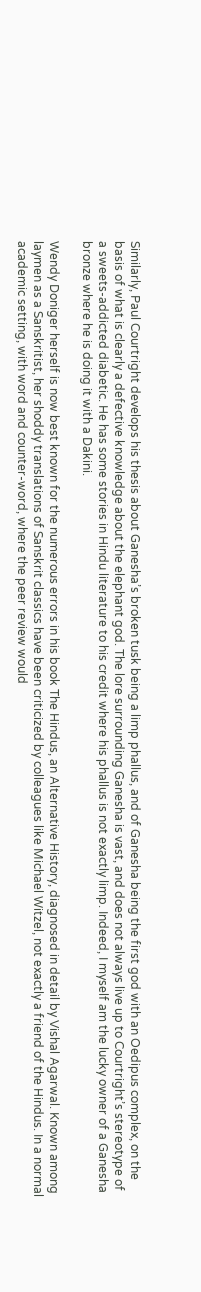Similarly, Paul Courtright develops his thesis about Ganesha’s broken tusk being a limp phallus, and of Ganesha being the first god with an Oedipus complex, on the basis of what is clearly a defective knowledge about the elephant god. The lore surrounding Ganesha is vast, and does not always live up to Courtright’s stereotype of a sweets-addicted diabetic. He has some stories in Hindu literature to his credit where his phallus is not exactly limp. Indeed, I myself am the lucky owner of a Ganesha bronze where he is doing it with a Dakini.

Wendy Doniger herself is now best known for the numerous errors in his book The Hindus, an Alternative History, diagnosed in detail by Vishal Agarwal. Known among laymen as a Sanskritist, her shoddy translations of Sanskrit classics have been criticized by colleagues like Michael Witzel, not exactly a friend of the Hindus. In a normal academic setting, with word and counter-word, where the peer review would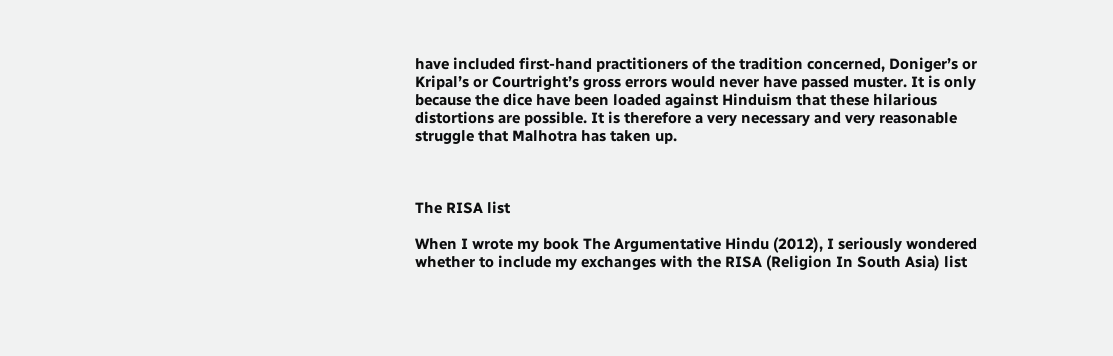have included first-hand practitioners of the tradition concerned, Doniger’s or Kripal’s or Courtright’s gross errors would never have passed muster. It is only because the dice have been loaded against Hinduism that these hilarious distortions are possible. It is therefore a very necessary and very reasonable struggle that Malhotra has taken up.



The RISA list

When I wrote my book The Argumentative Hindu (2012), I seriously wondered whether to include my exchanges with the RISA (Religion In South Asia) list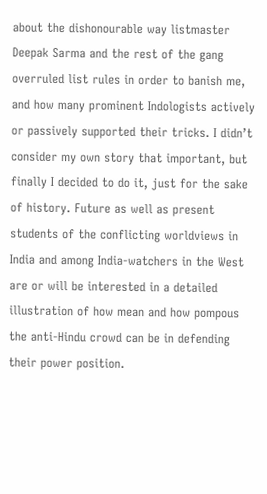about the dishonourable way listmaster Deepak Sarma and the rest of the gang overruled list rules in order to banish me, and how many prominent Indologists actively or passively supported their tricks. I didn’t consider my own story that important, but finally I decided to do it, just for the sake of history. Future as well as present students of the conflicting worldviews in India and among India-watchers in the West are or will be interested in a detailed illustration of how mean and how pompous the anti-Hindu crowd can be in defending their power position.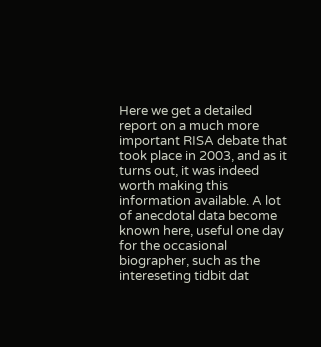Here we get a detailed report on a much more important RISA debate that took place in 2003, and as it turns out, it was indeed worth making this information available. A lot of anecdotal data become known here, useful one day for the occasional biographer, such as the intereseting tidbit dat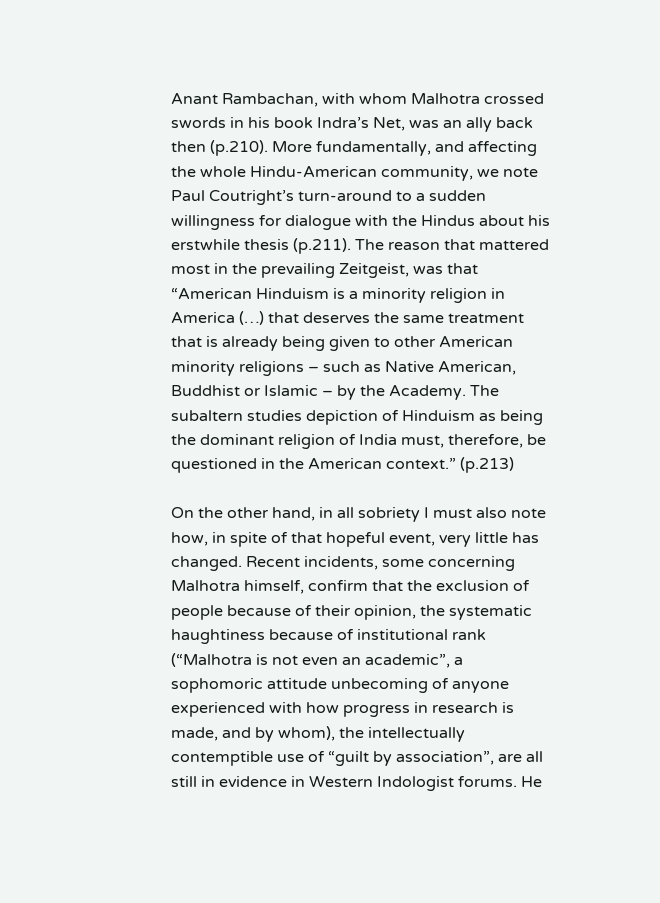Anant Rambachan, with whom Malhotra crossed swords in his book Indra’s Net, was an ally back then (p.210). More fundamentally, and affecting the whole Hindu-American community, we note Paul Coutright’s turn-around to a sudden willingness for dialogue with the Hindus about his erstwhile thesis (p.211). The reason that mattered most in the prevailing Zeitgeist, was that “American Hinduism is a minority religion in America (…) that deserves the same treatment that is already being given to other American minority religions – such as Native American, Buddhist or Islamic – by the Academy. The subaltern studies depiction of Hinduism as being the dominant religion of India must, therefore, be questioned in the American context.” (p.213)

On the other hand, in all sobriety I must also note how, in spite of that hopeful event, very little has changed. Recent incidents, some concerning Malhotra himself, confirm that the exclusion of people because of their opinion, the systematic haughtiness because of institutional rank (“Malhotra is not even an academic”, a sophomoric attitude unbecoming of anyone experienced with how progress in research is made, and by whom), the intellectually contemptible use of “guilt by association”, are all still in evidence in Western Indologist forums. He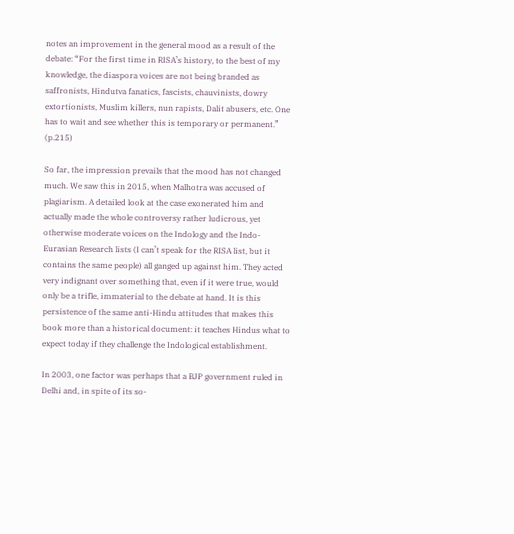notes an improvement in the general mood as a result of the debate: “For the first time in RISA’s history, to the best of my knowledge, the diaspora voices are not being branded as saffronists, Hindutva fanatics, fascists, chauvinists, dowry extortionists, Muslim killers, nun rapists, Dalit abusers, etc. One has to wait and see whether this is temporary or permanent.” (p.215)

So far, the impression prevails that the mood has not changed much. We saw this in 2015, when Malhotra was accused of plagiarism. A detailed look at the case exonerated him and actually made the whole controversy rather ludicrous, yet otherwise moderate voices on the Indology and the Indo-Eurasian Research lists (I can’t speak for the RISA list, but it contains the same people) all ganged up against him. They acted very indignant over something that, even if it were true, would only be a trifle, immaterial to the debate at hand. It is this persistence of the same anti-Hindu attitudes that makes this book more than a historical document: it teaches Hindus what to expect today if they challenge the Indological establishment.

In 2003, one factor was perhaps that a BJP government ruled in Delhi and, in spite of its so-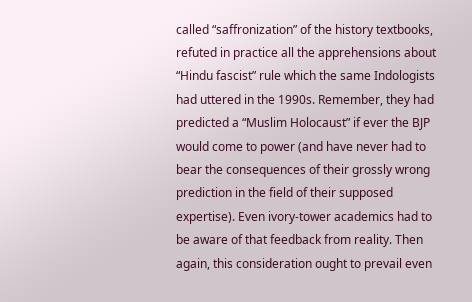called “saffronization” of the history textbooks, refuted in practice all the apprehensions about “Hindu fascist” rule which the same Indologists had uttered in the 1990s. Remember, they had predicted a “Muslim Holocaust” if ever the BJP would come to power (and have never had to bear the consequences of their grossly wrong prediction in the field of their supposed expertise). Even ivory-tower academics had to be aware of that feedback from reality. Then again, this consideration ought to prevail even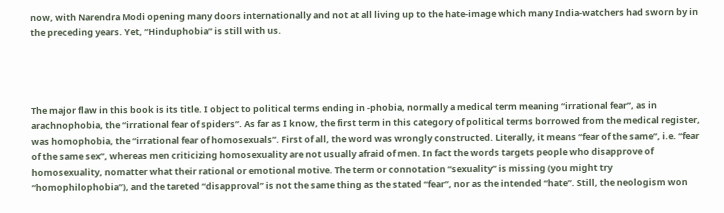now, with Narendra Modi opening many doors internationally and not at all living up to the hate-image which many India-watchers had sworn by in the preceding years. Yet, “Hinduphobia” is still with us.




The major flaw in this book is its title. I object to political terms ending in -phobia, normally a medical term meaning “irrational fear”, as in arachnophobia, the “irrational fear of spiders”. As far as I know, the first term in this category of political terms borrowed from the medical register, was homophobia, the “irrational fear of homosexuals”. First of all, the word was wrongly constructed. Literally, it means “fear of the same”, i.e. “fear of the same sex”, whereas men criticizing homosexuality are not usually afraid of men. In fact the words targets people who disapprove of homosexuality, nomatter what their rational or emotional motive. The term or connotation “sexuality” is missing (you might try “homophilophobia”), and the tareted “disapproval” is not the same thing as the stated “fear”, nor as the intended “hate”. Still, the neologism won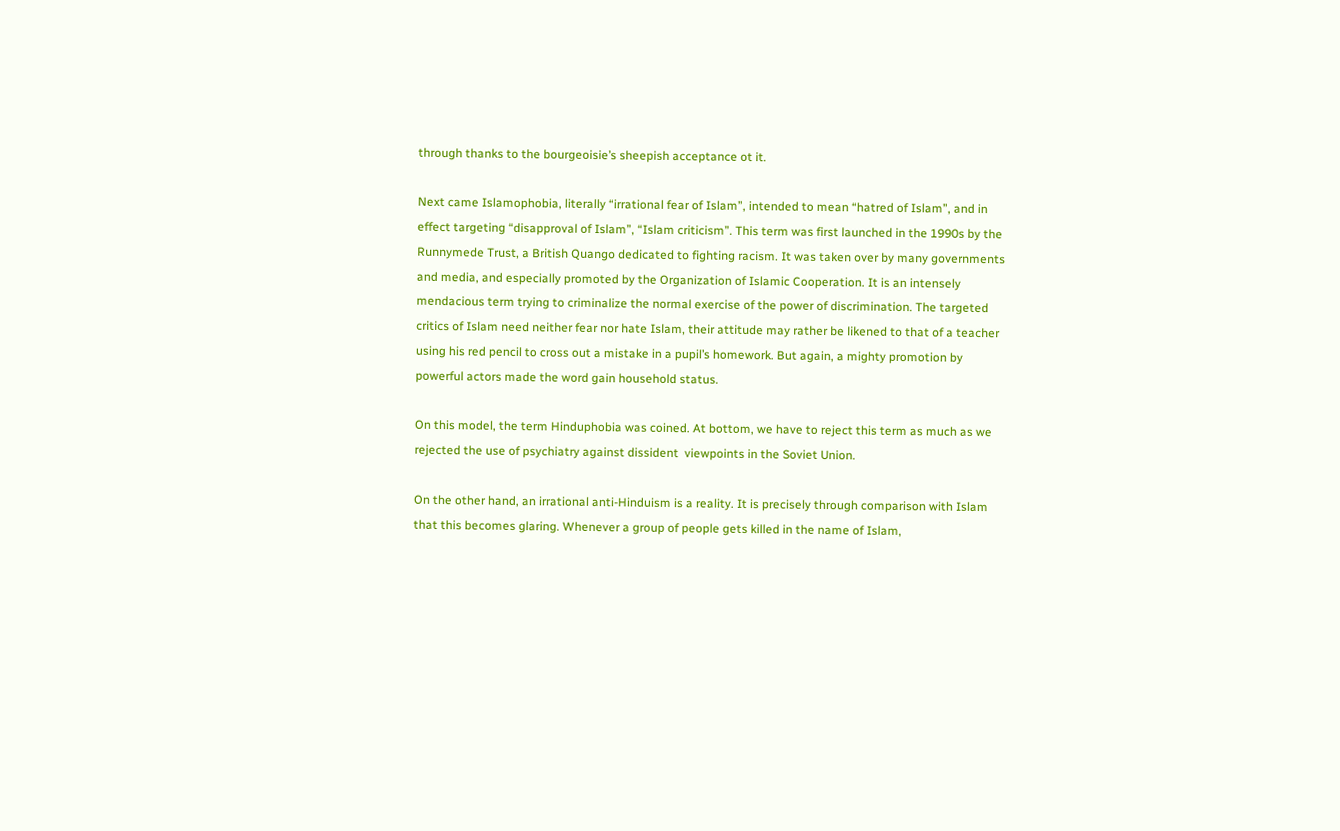through thanks to the bourgeoisie’s sheepish acceptance ot it.

Next came Islamophobia, literally “irrational fear of Islam”, intended to mean “hatred of Islam”, and in effect targeting “disapproval of Islam”, “Islam criticism”. This term was first launched in the 1990s by the Runnymede Trust, a British Quango dedicated to fighting racism. It was taken over by many governments and media, and especially promoted by the Organization of Islamic Cooperation. It is an intensely mendacious term trying to criminalize the normal exercise of the power of discrimination. The targeted critics of Islam need neither fear nor hate Islam, their attitude may rather be likened to that of a teacher using his red pencil to cross out a mistake in a pupil’s homework. But again, a mighty promotion by powerful actors made the word gain household status.

On this model, the term Hinduphobia was coined. At bottom, we have to reject this term as much as we rejected the use of psychiatry against dissident  viewpoints in the Soviet Union.

On the other hand, an irrational anti-Hinduism is a reality. It is precisely through comparison with Islam that this becomes glaring. Whenever a group of people gets killed in the name of Islam,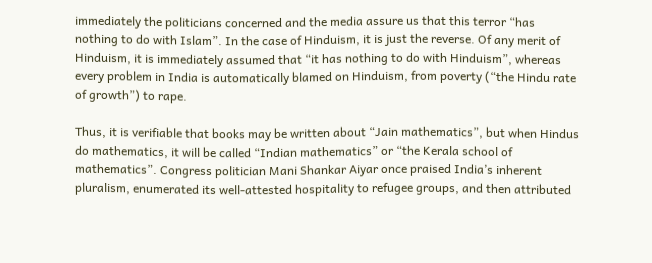immediately the politicians concerned and the media assure us that this terror “has nothing to do with Islam”. In the case of Hinduism, it is just the reverse. Of any merit of Hinduism, it is immediately assumed that “it has nothing to do with Hinduism”, whereas every problem in India is automatically blamed on Hinduism, from poverty (“the Hindu rate of growth”) to rape.

Thus, it is verifiable that books may be written about “Jain mathematics”, but when Hindus do mathematics, it will be called “Indian mathematics” or “the Kerala school of mathematics”. Congress politician Mani Shankar Aiyar once praised India’s inherent pluralism, enumerated its well-attested hospitality to refugee groups, and then attributed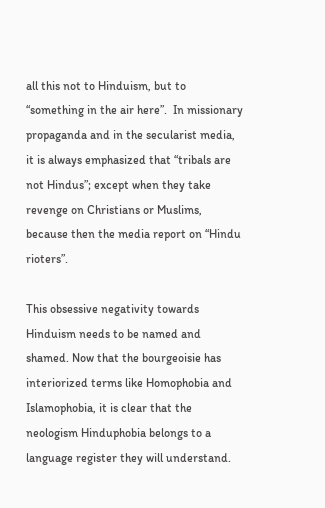all this not to Hinduism, but to “something in the air here”.  In missionary propaganda and in the secularist media, it is always emphasized that “tribals are not Hindus”; except when they take revenge on Christians or Muslims, because then the media report on “Hindu rioters”.

This obsessive negativity towards Hinduism needs to be named and shamed. Now that the bourgeoisie has interiorized terms like Homophobia and Islamophobia, it is clear that the neologism Hinduphobia belongs to a language register they will understand.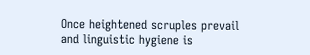Once heightened scruples prevail and linguistic hygiene is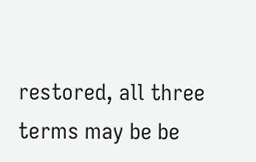restored, all three terms may be be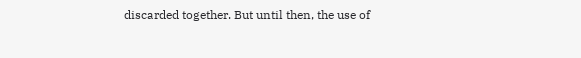discarded together. But until then, the use of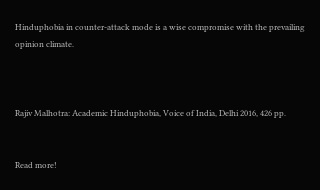Hinduphobia in counter-attack mode is a wise compromise with the prevailing opinion climate.



Rajiv Malhotra: Academic Hinduphobia, Voice of India, Delhi 2016, 426 pp.


Read more!